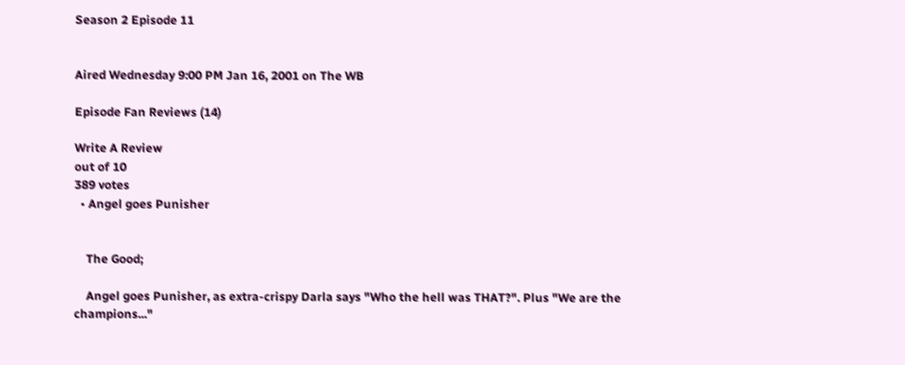Season 2 Episode 11


Aired Wednesday 9:00 PM Jan 16, 2001 on The WB

Episode Fan Reviews (14)

Write A Review
out of 10
389 votes
  • Angel goes Punisher


    The Good;

    Angel goes Punisher, as extra-crispy Darla says "Who the hell was THAT?". Plus "We are the champions..."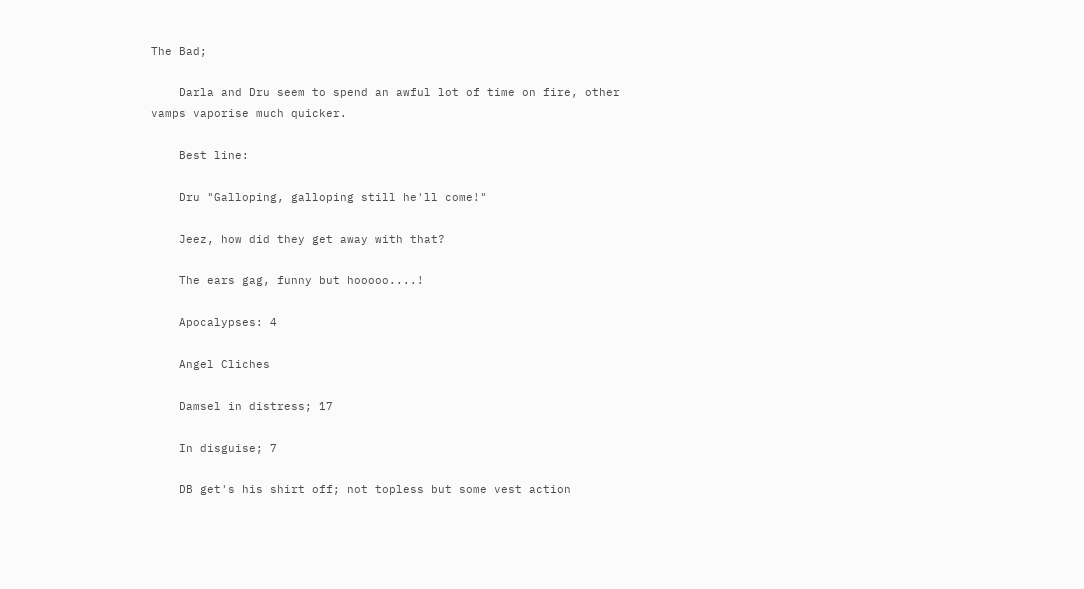The Bad;

    Darla and Dru seem to spend an awful lot of time on fire, other vamps vaporise much quicker.

    Best line:

    Dru "Galloping, galloping still he'll come!"

    Jeez, how did they get away with that?

    The ears gag, funny but hooooo....!

    Apocalypses: 4

    Angel Cliches

    Damsel in distress; 17

    In disguise; 7

    DB get's his shirt off; not topless but some vest action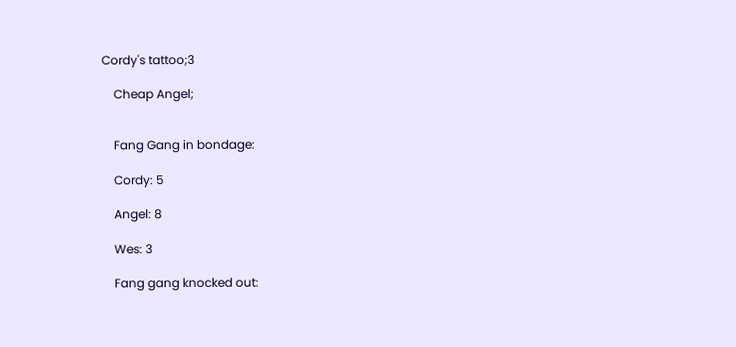Cordy's tattoo;3

    Cheap Angel;


    Fang Gang in bondage:

    Cordy: 5

    Angel: 8

    Wes: 3

    Fang gang knocked out: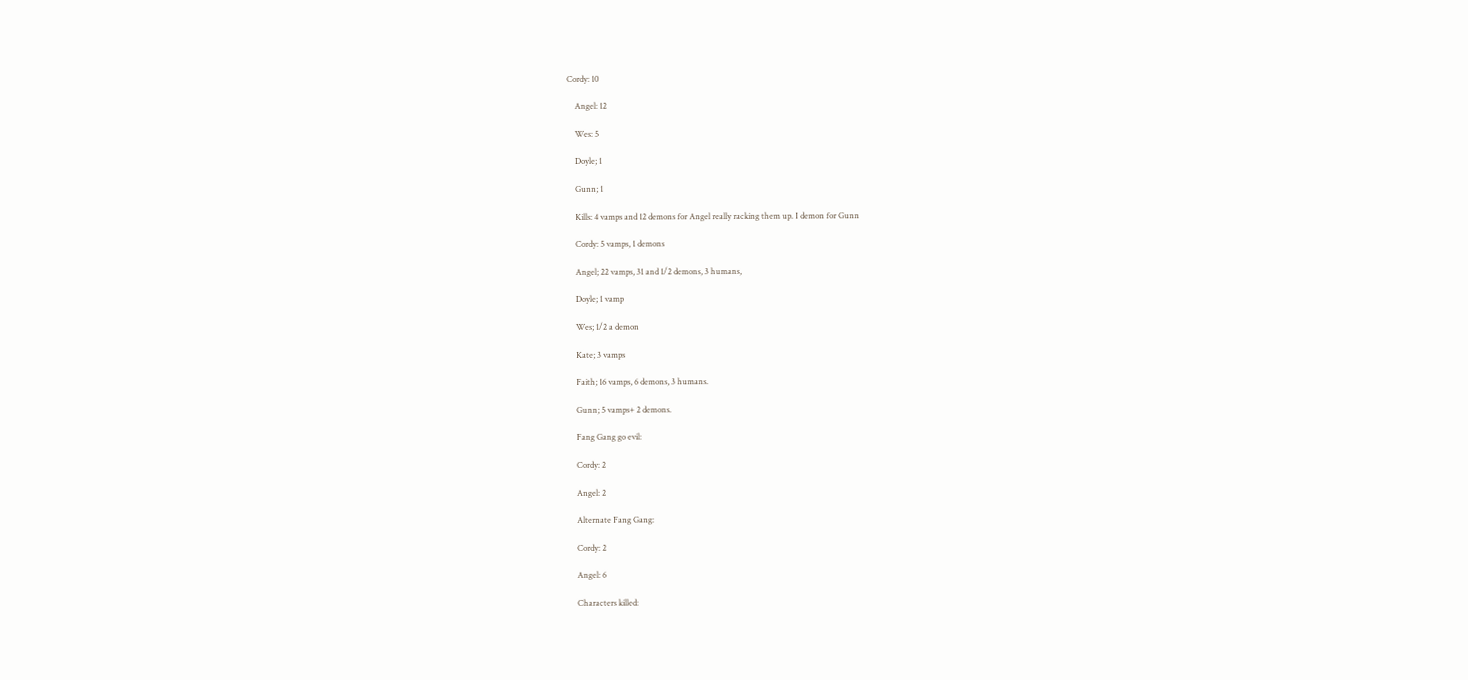Cordy: 10

    Angel: 12

    Wes: 5

    Doyle; 1

    Gunn; 1

    Kills: 4 vamps and 12 demons for Angel really racking them up. I demon for Gunn

    Cordy: 5 vamps, 1 demons

    Angel; 22 vamps, 31 and 1/2 demons, 3 humans,

    Doyle; 1 vamp

    Wes; 1/2 a demon

    Kate; 3 vamps

    Faith; 16 vamps, 6 demons, 3 humans.

    Gunn; 5 vamps+ 2 demons.

    Fang Gang go evil:

    Cordy: 2

    Angel: 2

    Alternate Fang Gang:

    Cordy: 2

    Angel: 6

    Characters killed: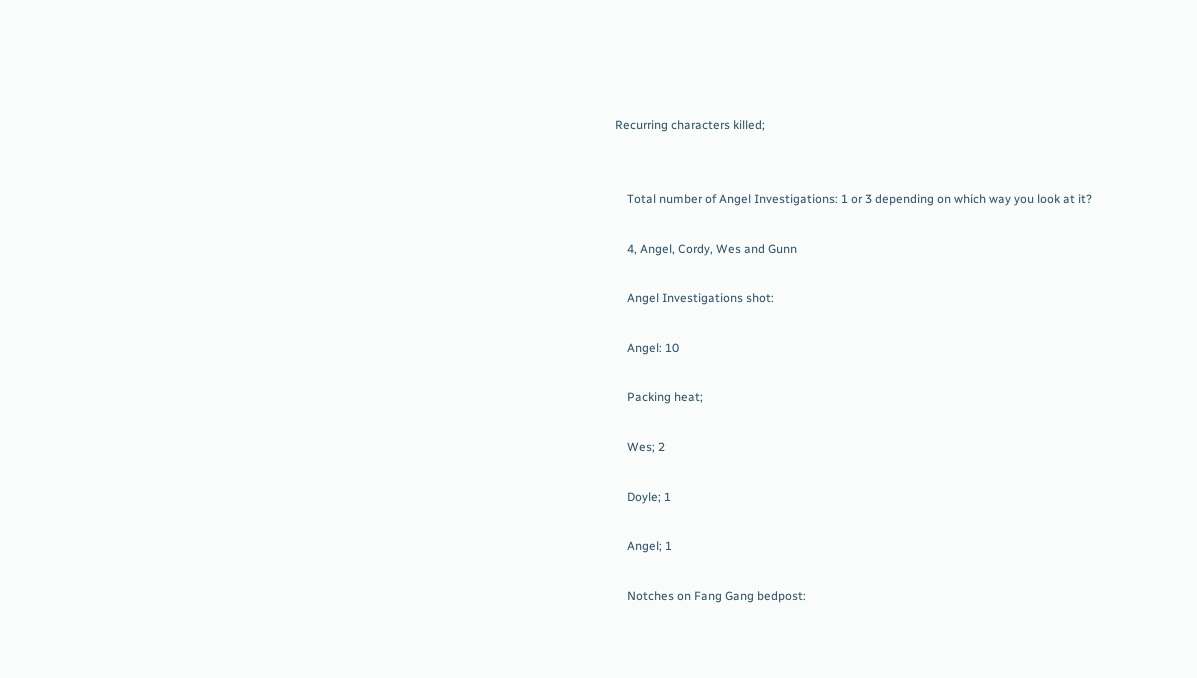Recurring characters killed;


    Total number of Angel Investigations: 1 or 3 depending on which way you look at it?

    4, Angel, Cordy, Wes and Gunn

    Angel Investigations shot:

    Angel: 10

    Packing heat;

    Wes; 2

    Doyle; 1

    Angel; 1

    Notches on Fang Gang bedpost: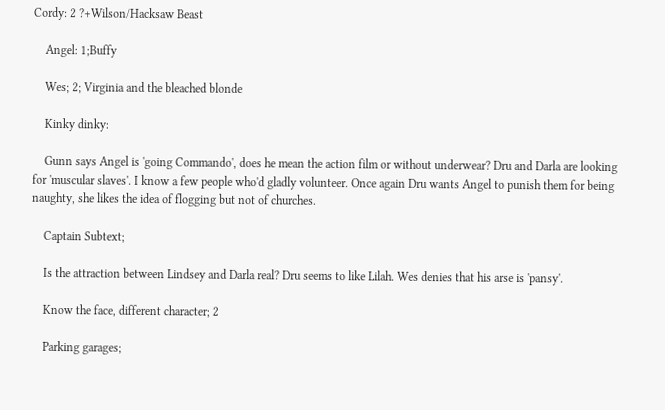Cordy: 2 ?+Wilson/Hacksaw Beast

    Angel: 1;Buffy

    Wes; 2; Virginia and the bleached blonde

    Kinky dinky:

    Gunn says Angel is 'going Commando', does he mean the action film or without underwear? Dru and Darla are looking for 'muscular slaves'. I know a few people who'd gladly volunteer. Once again Dru wants Angel to punish them for being naughty, she likes the idea of flogging but not of churches.

    Captain Subtext;

    Is the attraction between Lindsey and Darla real? Dru seems to like Lilah. Wes denies that his arse is 'pansy'.

    Know the face, different character; 2

    Parking garages;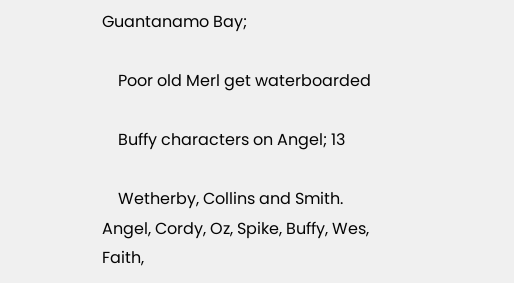Guantanamo Bay;

    Poor old Merl get waterboarded

    Buffy characters on Angel; 13

    Wetherby, Collins and Smith. Angel, Cordy, Oz, Spike, Buffy, Wes, Faith,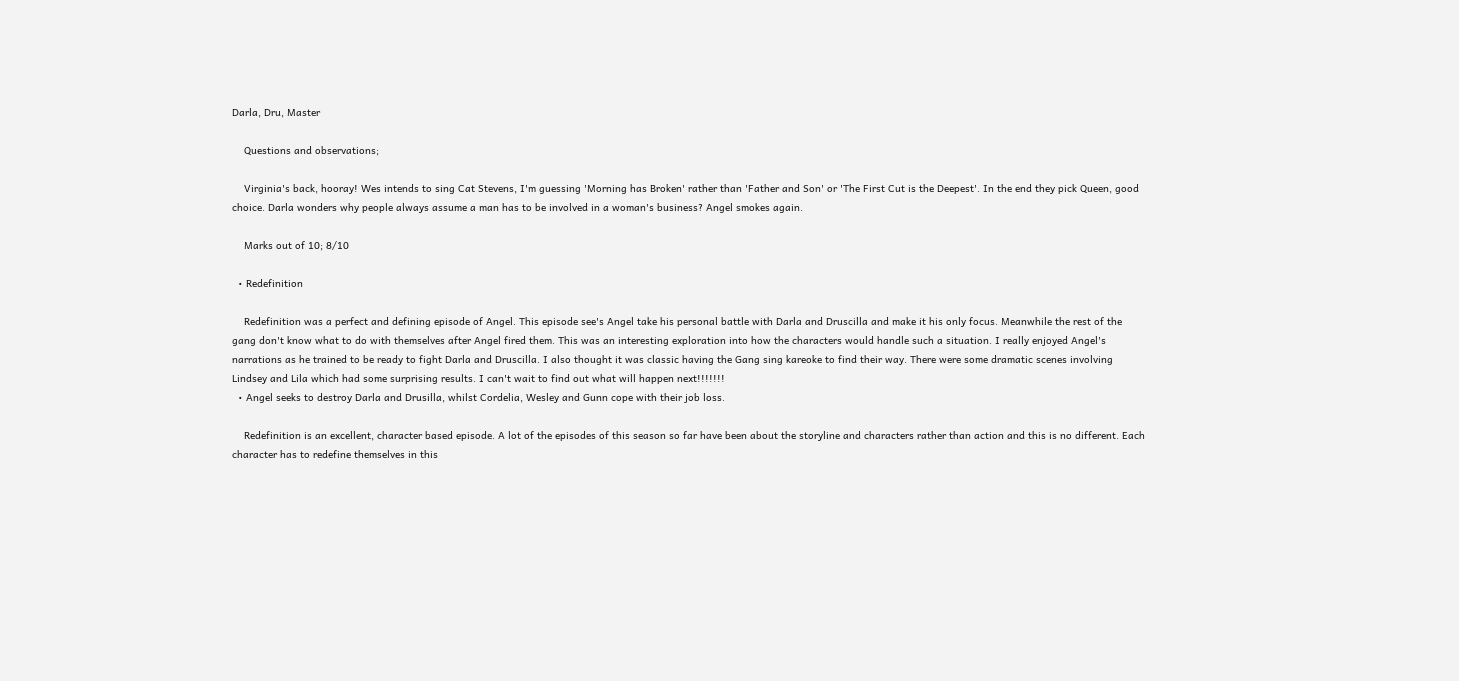Darla, Dru, Master

    Questions and observations;

    Virginia's back, hooray! Wes intends to sing Cat Stevens, I'm guessing 'Morning has Broken' rather than 'Father and Son' or 'The First Cut is the Deepest'. In the end they pick Queen, good choice. Darla wonders why people always assume a man has to be involved in a woman's business? Angel smokes again.

    Marks out of 10; 8/10

  • Redefinition

    Redefinition was a perfect and defining episode of Angel. This episode see's Angel take his personal battle with Darla and Druscilla and make it his only focus. Meanwhile the rest of the gang don't know what to do with themselves after Angel fired them. This was an interesting exploration into how the characters would handle such a situation. I really enjoyed Angel's narrations as he trained to be ready to fight Darla and Druscilla. I also thought it was classic having the Gang sing kareoke to find their way. There were some dramatic scenes involving Lindsey and Lila which had some surprising results. I can't wait to find out what will happen next!!!!!!!
  • Angel seeks to destroy Darla and Drusilla, whilst Cordelia, Wesley and Gunn cope with their job loss.

    Redefinition is an excellent, character based episode. A lot of the episodes of this season so far have been about the storyline and characters rather than action and this is no different. Each character has to redefine themselves in this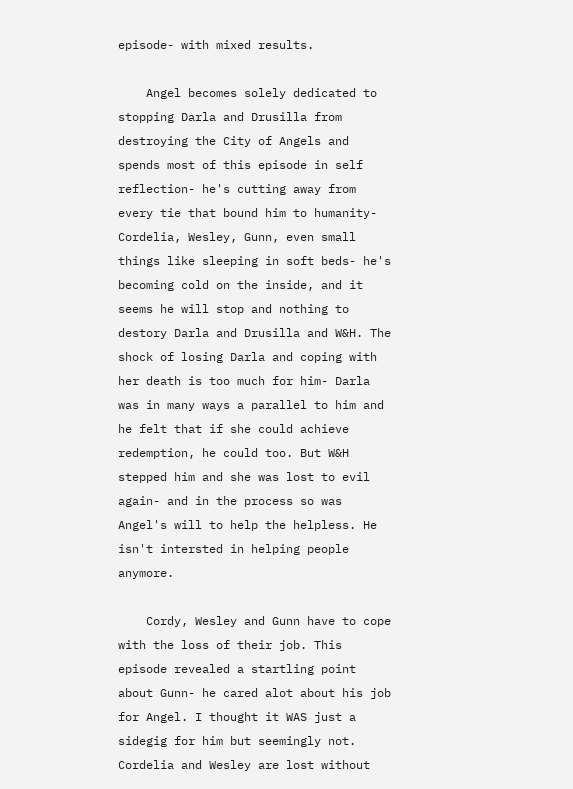episode- with mixed results.

    Angel becomes solely dedicated to stopping Darla and Drusilla from destroying the City of Angels and spends most of this episode in self reflection- he's cutting away from every tie that bound him to humanity- Cordelia, Wesley, Gunn, even small things like sleeping in soft beds- he's becoming cold on the inside, and it seems he will stop and nothing to destory Darla and Drusilla and W&H. The shock of losing Darla and coping with her death is too much for him- Darla was in many ways a parallel to him and he felt that if she could achieve redemption, he could too. But W&H stepped him and she was lost to evil again- and in the process so was Angel's will to help the helpless. He isn't intersted in helping people anymore.

    Cordy, Wesley and Gunn have to cope with the loss of their job. This episode revealed a startling point about Gunn- he cared alot about his job for Angel. I thought it WAS just a sidegig for him but seemingly not. Cordelia and Wesley are lost without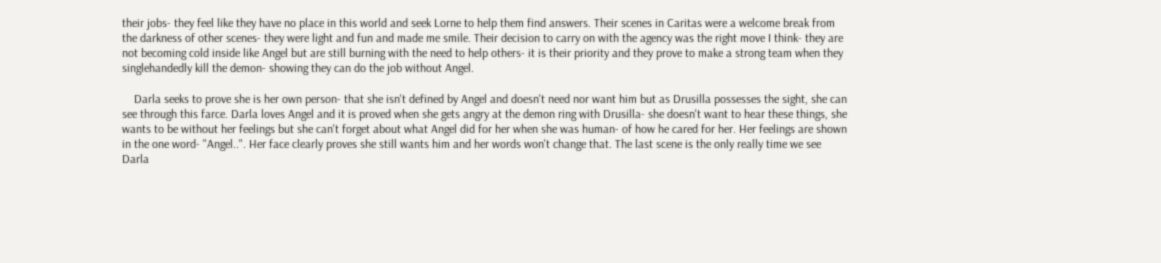their jobs- they feel like they have no place in this world and seek Lorne to help them find answers. Their scenes in Caritas were a welcome break from the darkness of other scenes- they were light and fun and made me smile. Their decision to carry on with the agency was the right move I think- they are not becoming cold inside like Angel but are still burning with the need to help others- it is their priority and they prove to make a strong team when they singlehandedly kill the demon- showing they can do the job without Angel.

    Darla seeks to prove she is her own person- that she isn't defined by Angel and doesn't need nor want him but as Drusilla possesses the sight, she can see through this farce. Darla loves Angel and it is proved when she gets angry at the demon ring with Drusilla- she doesn't want to hear these things, she wants to be without her feelings but she can't forget about what Angel did for her when she was human- of how he cared for her. Her feelings are shown in the one word- "Angel..". Her face clearly proves she still wants him and her words won't change that. The last scene is the only really time we see Darla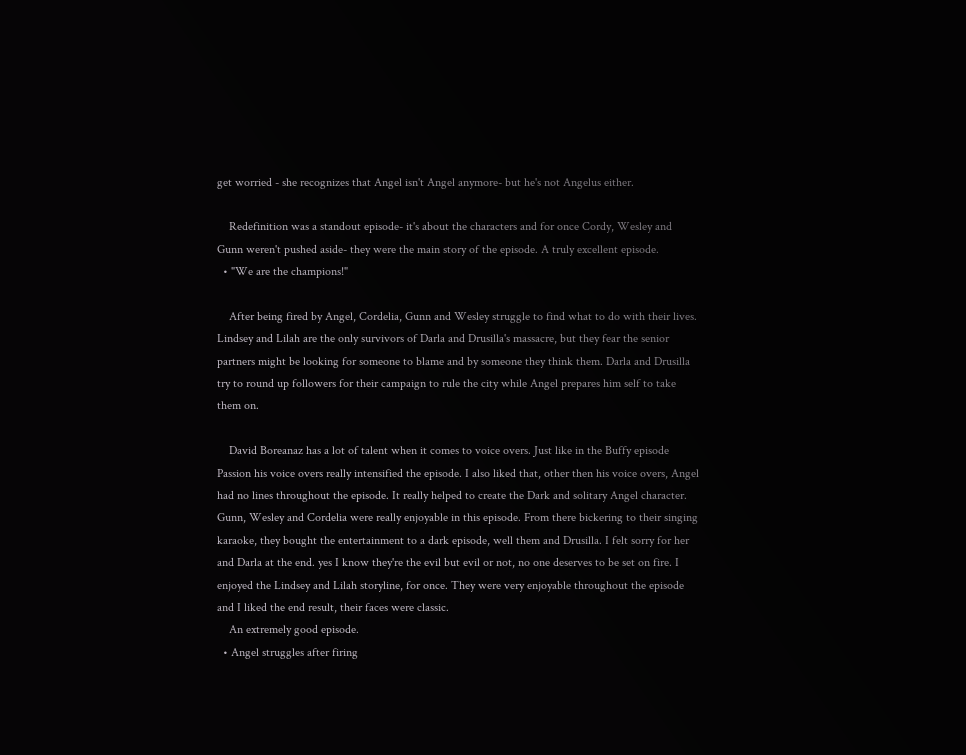get worried - she recognizes that Angel isn't Angel anymore- but he's not Angelus either.

    Redefinition was a standout episode- it's about the characters and for once Cordy, Wesley and Gunn weren't pushed aside- they were the main story of the episode. A truly excellent episode.
  • "We are the champions!"

    After being fired by Angel, Cordelia, Gunn and Wesley struggle to find what to do with their lives. Lindsey and Lilah are the only survivors of Darla and Drusilla's massacre, but they fear the senior partners might be looking for someone to blame and by someone they think them. Darla and Drusilla try to round up followers for their campaign to rule the city while Angel prepares him self to take them on.

    David Boreanaz has a lot of talent when it comes to voice overs. Just like in the Buffy episode Passion his voice overs really intensified the episode. I also liked that, other then his voice overs, Angel had no lines throughout the episode. It really helped to create the Dark and solitary Angel character. Gunn, Wesley and Cordelia were really enjoyable in this episode. From there bickering to their singing karaoke, they bought the entertainment to a dark episode, well them and Drusilla. I felt sorry for her and Darla at the end. yes I know they're the evil but evil or not, no one deserves to be set on fire. I enjoyed the Lindsey and Lilah storyline, for once. They were very enjoyable throughout the episode and I liked the end result, their faces were classic.
    An extremely good episode.
  • Angel struggles after firing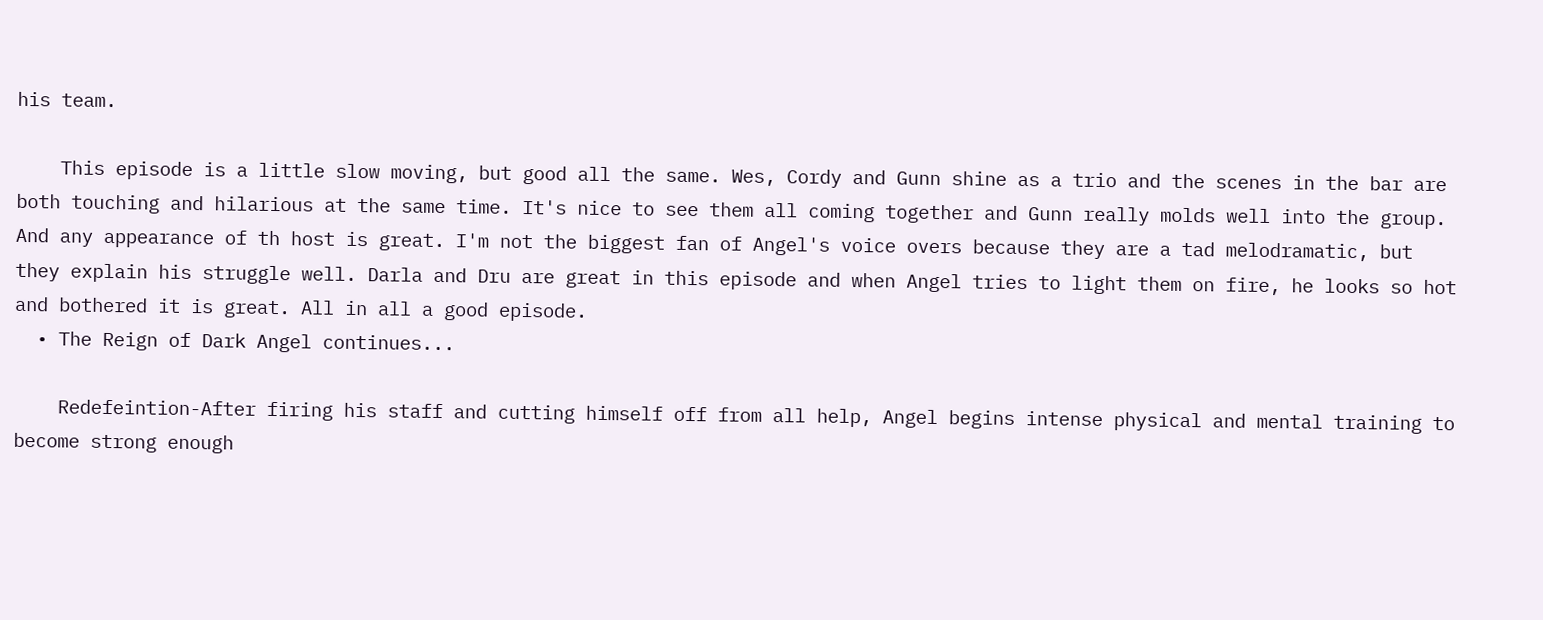his team.

    This episode is a little slow moving, but good all the same. Wes, Cordy and Gunn shine as a trio and the scenes in the bar are both touching and hilarious at the same time. It's nice to see them all coming together and Gunn really molds well into the group. And any appearance of th host is great. I'm not the biggest fan of Angel's voice overs because they are a tad melodramatic, but they explain his struggle well. Darla and Dru are great in this episode and when Angel tries to light them on fire, he looks so hot and bothered it is great. All in all a good episode.
  • The Reign of Dark Angel continues...

    Redefeintion-After firing his staff and cutting himself off from all help, Angel begins intense physical and mental training to become strong enough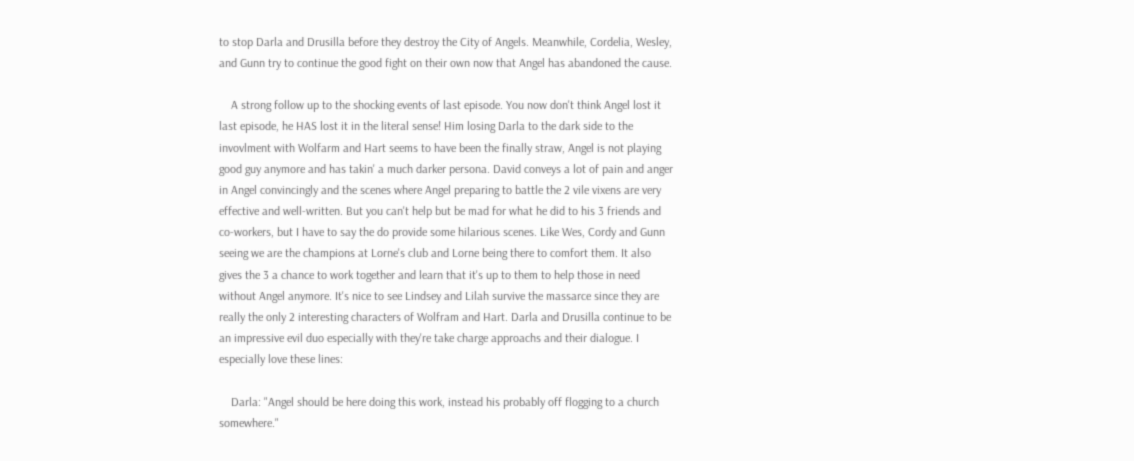to stop Darla and Drusilla before they destroy the City of Angels. Meanwhile, Cordelia, Wesley, and Gunn try to continue the good fight on their own now that Angel has abandoned the cause.

    A strong follow up to the shocking events of last episode. You now don't think Angel lost it last episode, he HAS lost it in the literal sense! Him losing Darla to the dark side to the invovlment with Wolfarm and Hart seems to have been the finally straw, Angel is not playing good guy anymore and has takin' a much darker persona. David conveys a lot of pain and anger in Angel convincingly and the scenes where Angel preparing to battle the 2 vile vixens are very effective and well-written. But you can't help but be mad for what he did to his 3 friends and co-workers, but I have to say the do provide some hilarious scenes. Like Wes, Cordy and Gunn seeing we are the champions at Lorne's club and Lorne being there to comfort them. It also gives the 3 a chance to work together and learn that it's up to them to help those in need without Angel anymore. It's nice to see Lindsey and Lilah survive the massarce since they are really the only 2 interesting characters of Wolfram and Hart. Darla and Drusilla continue to be an impressive evil duo especially with they're take charge approachs and their dialogue. I especially love these lines:

    Darla: "Angel should be here doing this work, instead his probably off flogging to a church somewhere."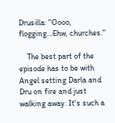Drusilla: "Oooo, flogging...Ehw, churches."

    The best part of the episode has to be with Angel setting Darla and Dru on fire and just walking away. It's such a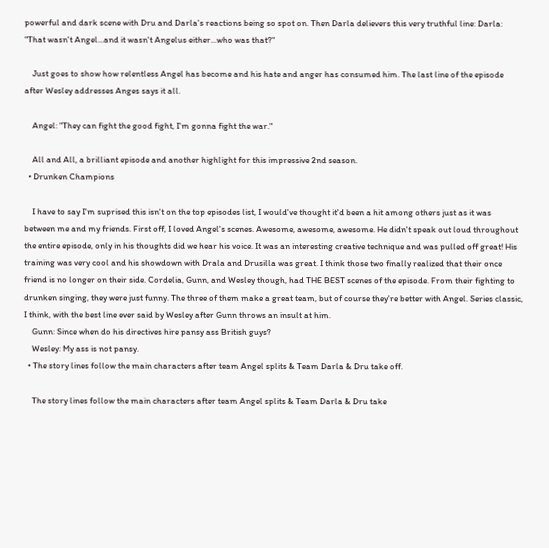powerful and dark scene with Dru and Darla's reactions being so spot on. Then Darla delievers this very truthful line: Darla: "That wasn't Angel...and it wasn't Angelus either...who was that?"

    Just goes to show how relentless Angel has become and his hate and anger has consumed him. The last line of the episode after Wesley addresses Anges says it all.

    Angel: "They can fight the good fight, I'm gonna fight the war."

    All and All, a brilliant episode and another highlight for this impressive 2nd season.
  • Drunken Champions

    I have to say I'm suprised this isn't on the top episodes list, I would've thought it'd been a hit among others just as it was between me and my friends. First off, I loved Angel's scenes. Awesome, awesome, awesome. He didn't speak out loud throughout the entire episode, only in his thoughts did we hear his voice. It was an interesting creative technique and was pulled off great! His training was very cool and his showdown with Drala and Drusilla was great. I think those two finally realized that their once friend is no longer on their side. Cordelia, Gunn, and Wesley though, had THE BEST scenes of the episode. From their fighting to drunken singing, they were just funny. The three of them make a great team, but of course they're better with Angel. Series classic, I think, with the best line ever said by Wesley after Gunn throws an insult at him.
    Gunn: Since when do his directives hire pansy ass British guys?
    Wesley: My ass is not pansy.
  • The story lines follow the main characters after team Angel splits & Team Darla & Dru take off.

    The story lines follow the main characters after team Angel splits & Team Darla & Dru take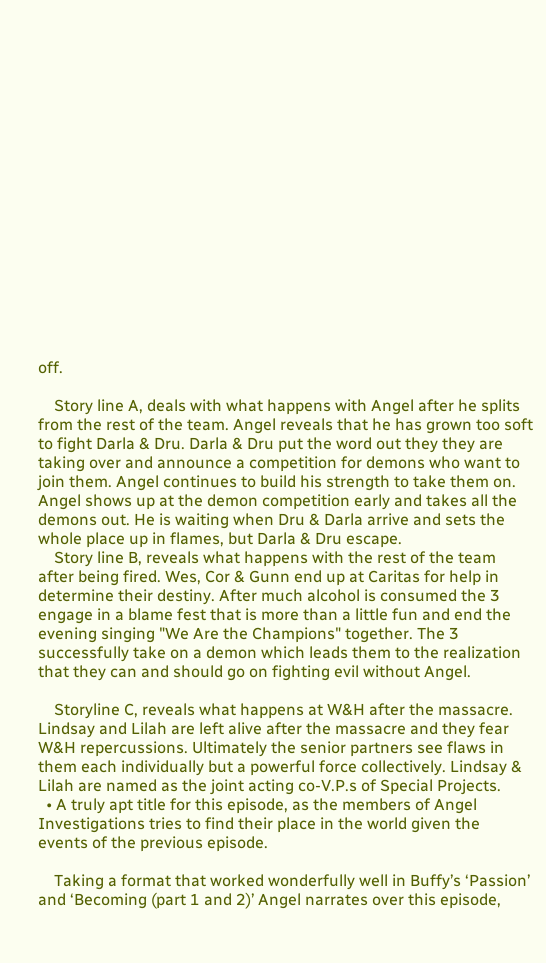off.

    Story line A, deals with what happens with Angel after he splits from the rest of the team. Angel reveals that he has grown too soft to fight Darla & Dru. Darla & Dru put the word out they they are taking over and announce a competition for demons who want to join them. Angel continues to build his strength to take them on. Angel shows up at the demon competition early and takes all the demons out. He is waiting when Dru & Darla arrive and sets the whole place up in flames, but Darla & Dru escape.
    Story line B, reveals what happens with the rest of the team after being fired. Wes, Cor & Gunn end up at Caritas for help in determine their destiny. After much alcohol is consumed the 3 engage in a blame fest that is more than a little fun and end the evening singing "We Are the Champions" together. The 3 successfully take on a demon which leads them to the realization that they can and should go on fighting evil without Angel.

    Storyline C, reveals what happens at W&H after the massacre. Lindsay and Lilah are left alive after the massacre and they fear W&H repercussions. Ultimately the senior partners see flaws in them each individually but a powerful force collectively. Lindsay & Lilah are named as the joint acting co-V.P.s of Special Projects.
  • A truly apt title for this episode, as the members of Angel Investigations tries to find their place in the world given the events of the previous episode.

    Taking a format that worked wonderfully well in Buffy’s ‘Passion’ and ‘Becoming (part 1 and 2)’ Angel narrates over this episode,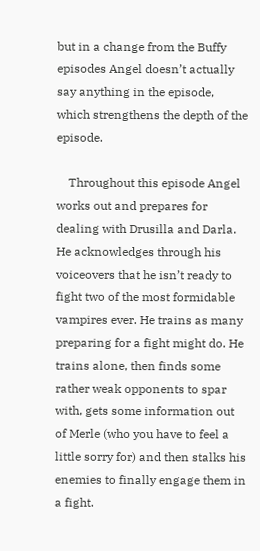but in a change from the Buffy episodes Angel doesn’t actually say anything in the episode, which strengthens the depth of the episode.

    Throughout this episode Angel works out and prepares for dealing with Drusilla and Darla. He acknowledges through his voiceovers that he isn’t ready to fight two of the most formidable vampires ever. He trains as many preparing for a fight might do. He trains alone, then finds some rather weak opponents to spar with, gets some information out of Merle (who you have to feel a little sorry for) and then stalks his enemies to finally engage them in a fight.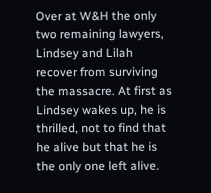Over at W&H the only two remaining lawyers, Lindsey and Lilah recover from surviving the massacre. At first as Lindsey wakes up, he is thrilled, not to find that he alive but that he is the only one left alive.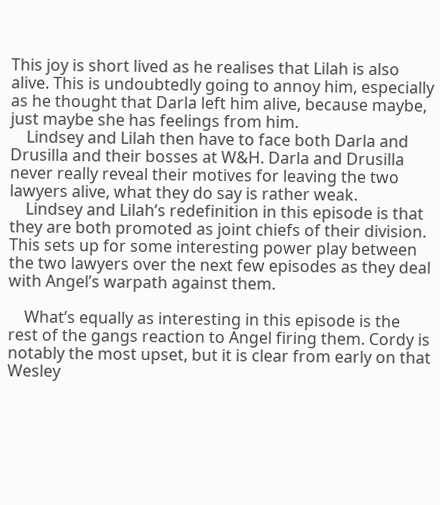This joy is short lived as he realises that Lilah is also alive. This is undoubtedly going to annoy him, especially as he thought that Darla left him alive, because maybe, just maybe she has feelings from him.
    Lindsey and Lilah then have to face both Darla and Drusilla and their bosses at W&H. Darla and Drusilla never really reveal their motives for leaving the two lawyers alive, what they do say is rather weak.
    Lindsey and Lilah’s redefinition in this episode is that they are both promoted as joint chiefs of their division. This sets up for some interesting power play between the two lawyers over the next few episodes as they deal with Angel’s warpath against them.

    What’s equally as interesting in this episode is the rest of the gangs reaction to Angel firing them. Cordy is notably the most upset, but it is clear from early on that Wesley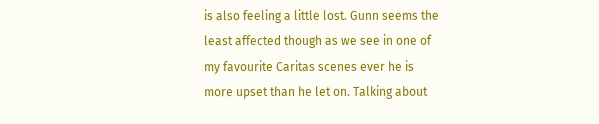is also feeling a little lost. Gunn seems the least affected though as we see in one of my favourite Caritas scenes ever he is more upset than he let on. Talking about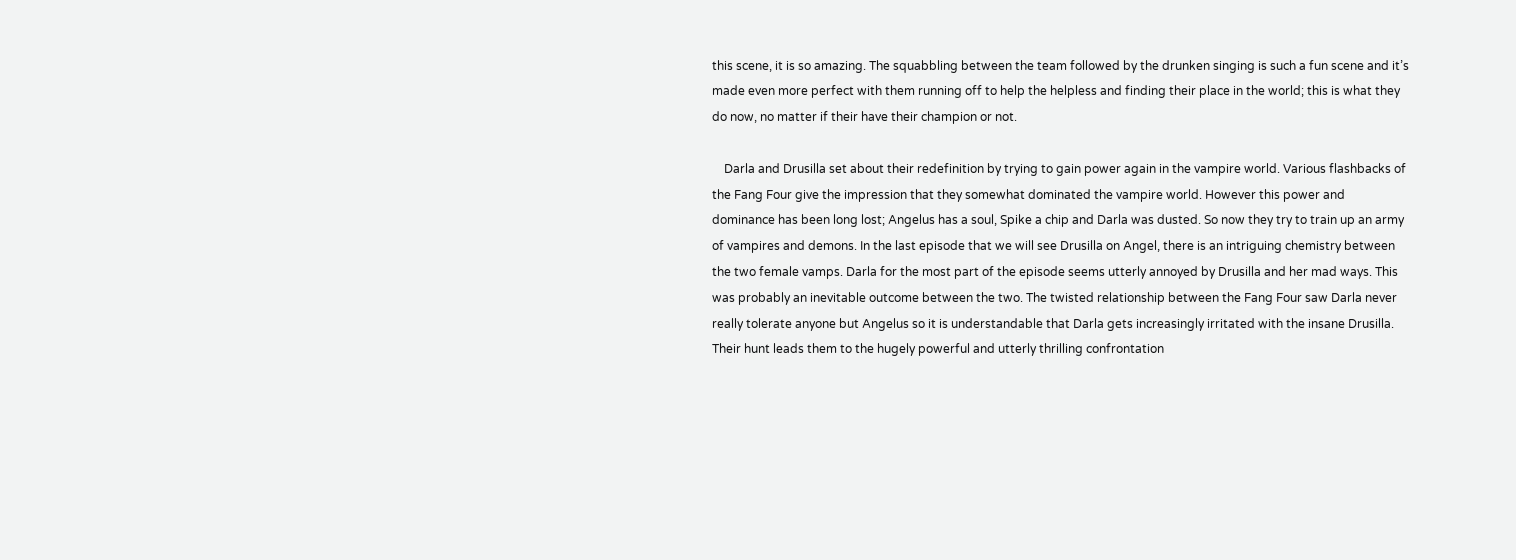this scene, it is so amazing. The squabbling between the team followed by the drunken singing is such a fun scene and it’s made even more perfect with them running off to help the helpless and finding their place in the world; this is what they do now, no matter if their have their champion or not.

    Darla and Drusilla set about their redefinition by trying to gain power again in the vampire world. Various flashbacks of the Fang Four give the impression that they somewhat dominated the vampire world. However this power and dominance has been long lost; Angelus has a soul, Spike a chip and Darla was dusted. So now they try to train up an army of vampires and demons. In the last episode that we will see Drusilla on Angel, there is an intriguing chemistry between the two female vamps. Darla for the most part of the episode seems utterly annoyed by Drusilla and her mad ways. This was probably an inevitable outcome between the two. The twisted relationship between the Fang Four saw Darla never really tolerate anyone but Angelus so it is understandable that Darla gets increasingly irritated with the insane Drusilla. Their hunt leads them to the hugely powerful and utterly thrilling confrontation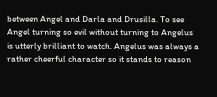between Angel and Darla and Drusilla. To see Angel turning so evil without turning to Angelus is utterly brilliant to watch. Angelus was always a rather cheerful character so it stands to reason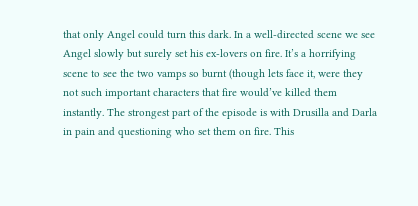that only Angel could turn this dark. In a well-directed scene we see Angel slowly but surely set his ex-lovers on fire. It’s a horrifying scene to see the two vamps so burnt (though lets face it, were they not such important characters that fire would’ve killed them instantly. The strongest part of the episode is with Drusilla and Darla in pain and questioning who set them on fire. This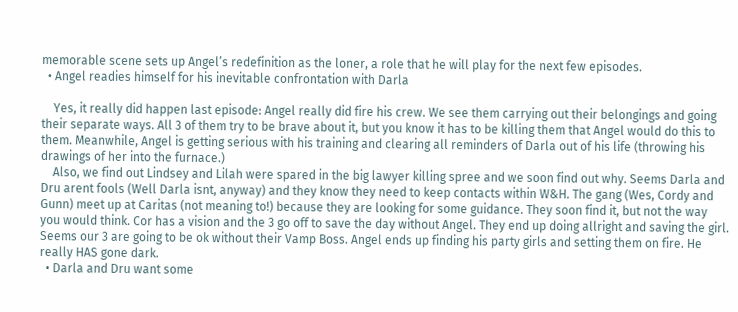memorable scene sets up Angel’s redefinition as the loner, a role that he will play for the next few episodes.
  • Angel readies himself for his inevitable confrontation with Darla

    Yes, it really did happen last episode: Angel really did fire his crew. We see them carrying out their belongings and going their separate ways. All 3 of them try to be brave about it, but you know it has to be killing them that Angel would do this to them. Meanwhile, Angel is getting serious with his training and clearing all reminders of Darla out of his life (throwing his drawings of her into the furnace.)
    Also, we find out Lindsey and Lilah were spared in the big lawyer killing spree and we soon find out why. Seems Darla and Dru arent fools (Well Darla isnt, anyway) and they know they need to keep contacts within W&H. The gang (Wes, Cordy and Gunn) meet up at Caritas (not meaning to!) because they are looking for some guidance. They soon find it, but not the way you would think. Cor has a vision and the 3 go off to save the day without Angel. They end up doing allright and saving the girl. Seems our 3 are going to be ok without their Vamp Boss. Angel ends up finding his party girls and setting them on fire. He really HAS gone dark.
  • Darla and Dru want some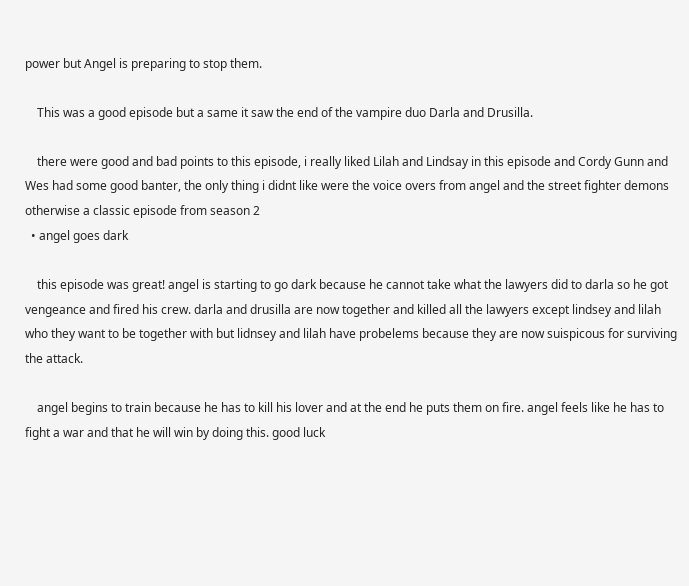power but Angel is preparing to stop them.

    This was a good episode but a same it saw the end of the vampire duo Darla and Drusilla.

    there were good and bad points to this episode, i really liked Lilah and Lindsay in this episode and Cordy Gunn and Wes had some good banter, the only thing i didnt like were the voice overs from angel and the street fighter demons otherwise a classic episode from season 2
  • angel goes dark

    this episode was great! angel is starting to go dark because he cannot take what the lawyers did to darla so he got vengeance and fired his crew. darla and drusilla are now together and killed all the lawyers except lindsey and lilah who they want to be together with but lidnsey and lilah have probelems because they are now suispicous for surviving the attack.

    angel begins to train because he has to kill his lover and at the end he puts them on fire. angel feels like he has to fight a war and that he will win by doing this. good luck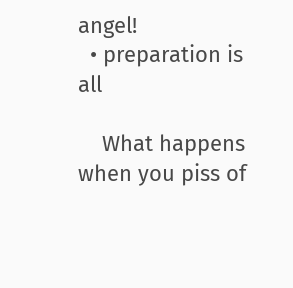angel!
  • preparation is all

    What happens when you piss of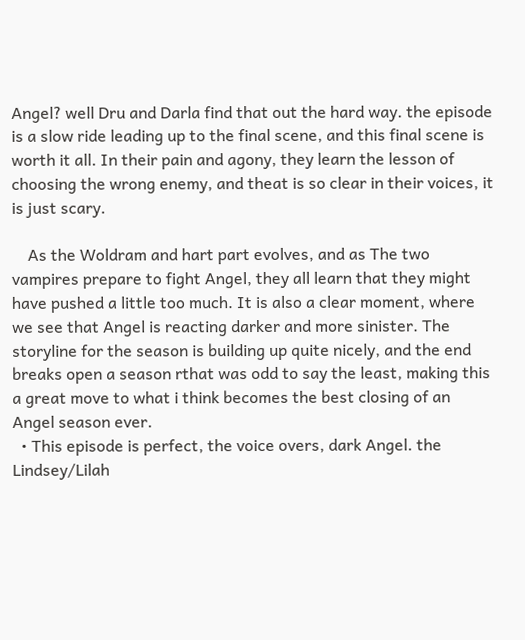Angel? well Dru and Darla find that out the hard way. the episode is a slow ride leading up to the final scene, and this final scene is worth it all. In their pain and agony, they learn the lesson of choosing the wrong enemy, and theat is so clear in their voices, it is just scary.

    As the Woldram and hart part evolves, and as The two vampires prepare to fight Angel, they all learn that they might have pushed a little too much. It is also a clear moment, where we see that Angel is reacting darker and more sinister. The storyline for the season is building up quite nicely, and the end breaks open a season rthat was odd to say the least, making this a great move to what i think becomes the best closing of an Angel season ever.
  • This episode is perfect, the voice overs, dark Angel. the Lindsey/Lilah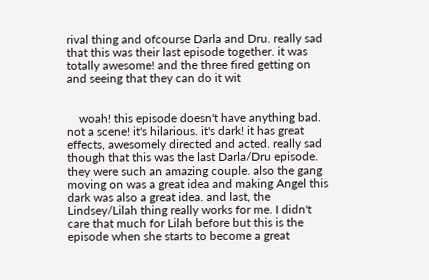rival thing and ofcourse Darla and Dru. really sad that this was their last episode together. it was totally awesome! and the three fired getting on and seeing that they can do it wit


    woah! this episode doesn't have anything bad. not a scene! it's hilarious. it's dark! it has great effects, awesomely directed and acted. really sad though that this was the last Darla/Dru episode. they were such an amazing couple. also the gang moving on was a great idea and making Angel this dark was also a great idea. and last, the Lindsey/Lilah thing really works for me. I didn't care that much for Lilah before but this is the episode when she starts to become a great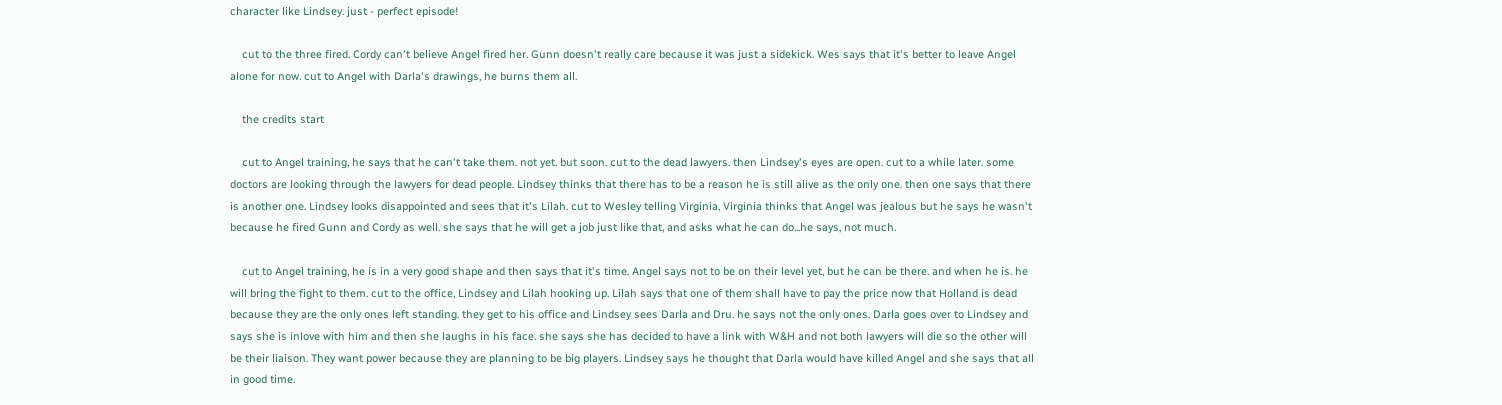character like Lindsey. just - perfect episode!

    cut to the three fired. Cordy can't believe Angel fired her. Gunn doesn't really care because it was just a sidekick. Wes says that it's better to leave Angel alone for now. cut to Angel with Darla's drawings, he burns them all.

    the credits start

    cut to Angel training, he says that he can't take them. not yet. but soon. cut to the dead lawyers. then Lindsey's eyes are open. cut to a while later. some doctors are looking through the lawyers for dead people. Lindsey thinks that there has to be a reason he is still alive as the only one. then one says that there is another one. Lindsey looks disappointed and sees that it's Lilah. cut to Wesley telling Virginia, Virginia thinks that Angel was jealous but he says he wasn't because he fired Gunn and Cordy as well. she says that he will get a job just like that, and asks what he can do...he says, not much.

    cut to Angel training, he is in a very good shape and then says that it's time. Angel says not to be on their level yet, but he can be there. and when he is. he will bring the fight to them. cut to the office, Lindsey and Lilah hooking up. Lilah says that one of them shall have to pay the price now that Holland is dead because they are the only ones left standing. they get to his office and Lindsey sees Darla and Dru. he says not the only ones. Darla goes over to Lindsey and says she is inlove with him and then she laughs in his face. she says she has decided to have a link with W&H and not both lawyers will die so the other will be their liaison. They want power because they are planning to be big players. Lindsey says he thought that Darla would have killed Angel and she says that all in good time.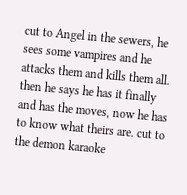cut to Angel in the sewers, he sees some vampires and he attacks them and kills them all. then he says he has it finally and has the moves, now he has to know what theirs are. cut to the demon karaoke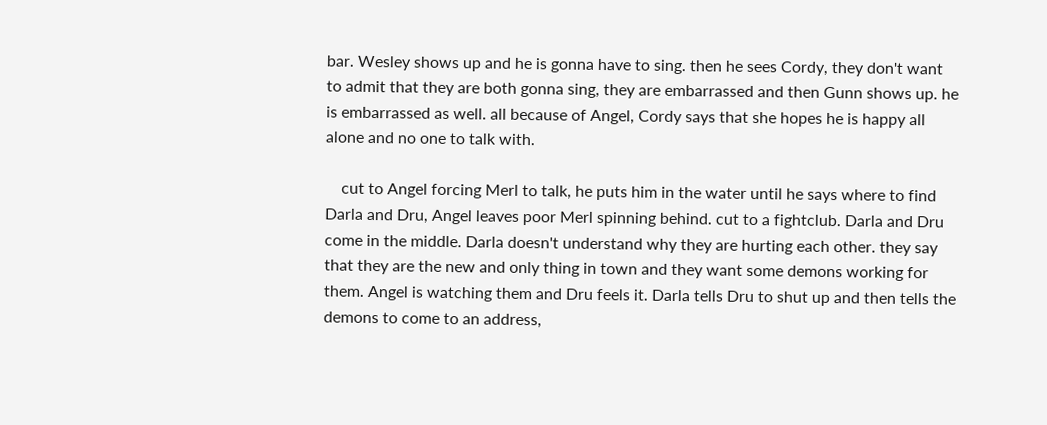bar. Wesley shows up and he is gonna have to sing. then he sees Cordy, they don't want to admit that they are both gonna sing, they are embarrassed and then Gunn shows up. he is embarrassed as well. all because of Angel, Cordy says that she hopes he is happy all alone and no one to talk with.

    cut to Angel forcing Merl to talk, he puts him in the water until he says where to find Darla and Dru, Angel leaves poor Merl spinning behind. cut to a fightclub. Darla and Dru come in the middle. Darla doesn't understand why they are hurting each other. they say that they are the new and only thing in town and they want some demons working for them. Angel is watching them and Dru feels it. Darla tells Dru to shut up and then tells the demons to come to an address,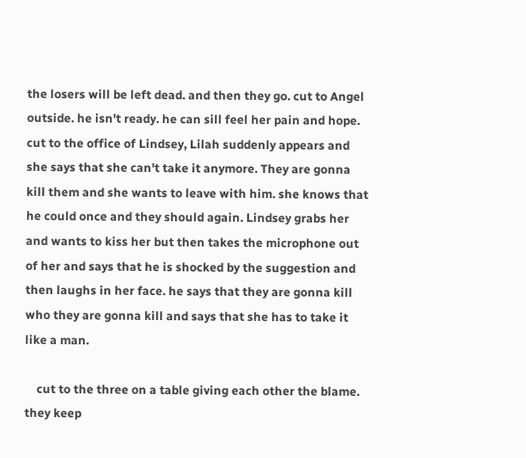the losers will be left dead. and then they go. cut to Angel outside. he isn't ready. he can sill feel her pain and hope. cut to the office of Lindsey, Lilah suddenly appears and she says that she can't take it anymore. They are gonna kill them and she wants to leave with him. she knows that he could once and they should again. Lindsey grabs her and wants to kiss her but then takes the microphone out of her and says that he is shocked by the suggestion and then laughs in her face. he says that they are gonna kill who they are gonna kill and says that she has to take it like a man.

    cut to the three on a table giving each other the blame. they keep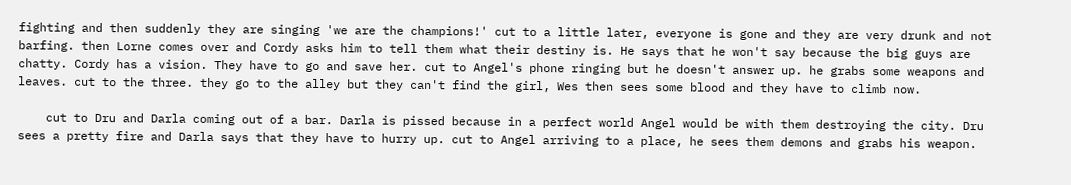fighting and then suddenly they are singing 'we are the champions!' cut to a little later, everyone is gone and they are very drunk and not barfing. then Lorne comes over and Cordy asks him to tell them what their destiny is. He says that he won't say because the big guys are chatty. Cordy has a vision. They have to go and save her. cut to Angel's phone ringing but he doesn't answer up. he grabs some weapons and leaves. cut to the three. they go to the alley but they can't find the girl, Wes then sees some blood and they have to climb now.

    cut to Dru and Darla coming out of a bar. Darla is pissed because in a perfect world Angel would be with them destroying the city. Dru sees a pretty fire and Darla says that they have to hurry up. cut to Angel arriving to a place, he sees them demons and grabs his weapon.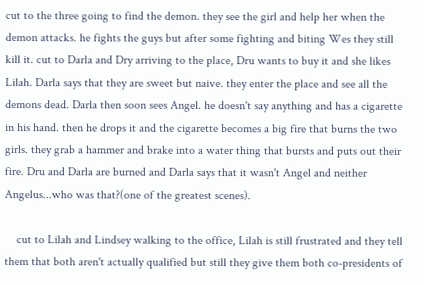cut to the three going to find the demon. they see the girl and help her when the demon attacks. he fights the guys but after some fighting and biting Wes they still kill it. cut to Darla and Dry arriving to the place, Dru wants to buy it and she likes Lilah. Darla says that they are sweet but naive. they enter the place and see all the demons dead. Darla then soon sees Angel. he doesn't say anything and has a cigarette in his hand. then he drops it and the cigarette becomes a big fire that burns the two girls. they grab a hammer and brake into a water thing that bursts and puts out their fire. Dru and Darla are burned and Darla says that it wasn't Angel and neither Angelus...who was that?(one of the greatest scenes).

    cut to Lilah and Lindsey walking to the office, Lilah is still frustrated and they tell them that both aren't actually qualified but still they give them both co-presidents of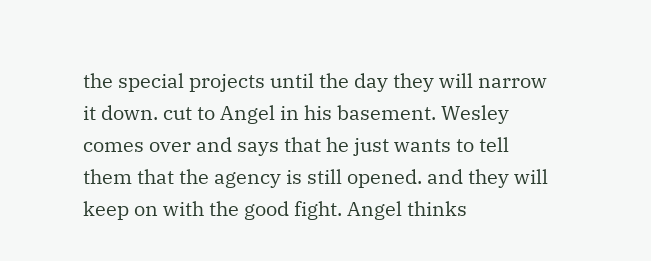the special projects until the day they will narrow it down. cut to Angel in his basement. Wesley comes over and says that he just wants to tell them that the agency is still opened. and they will keep on with the good fight. Angel thinks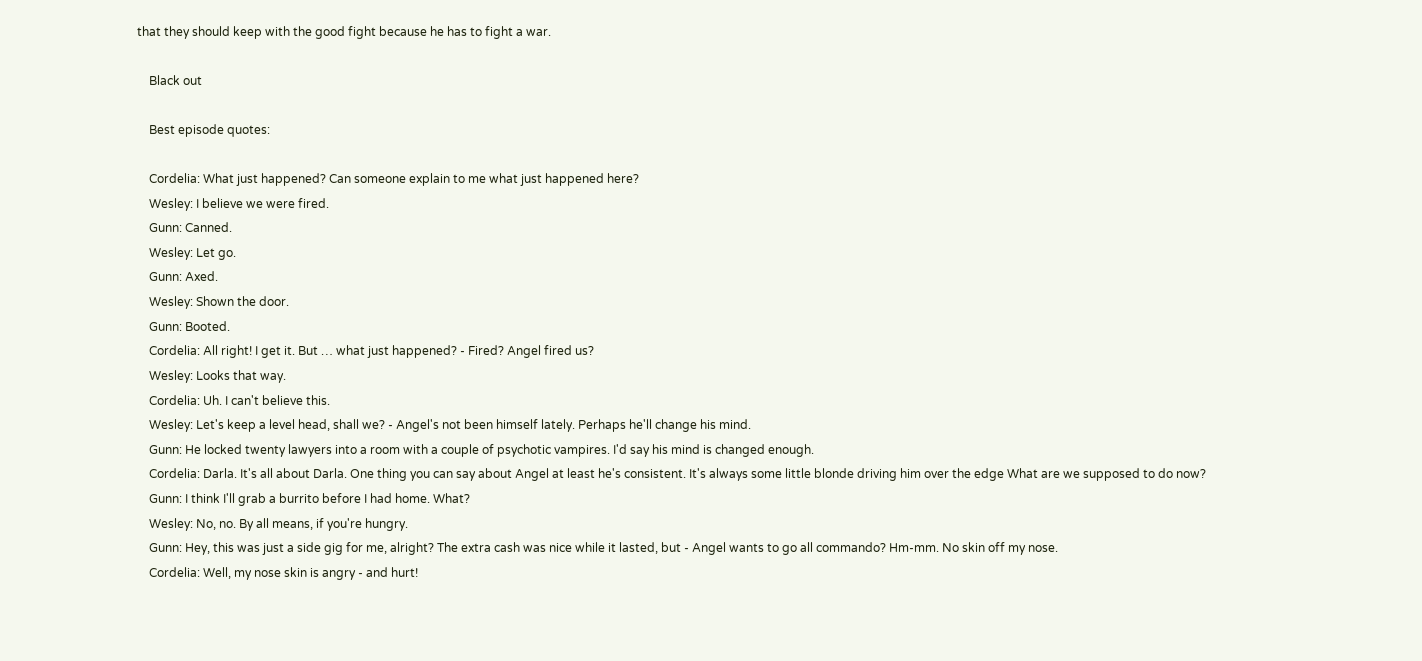that they should keep with the good fight because he has to fight a war.

    Black out

    Best episode quotes:

    Cordelia: What just happened? Can someone explain to me what just happened here?
    Wesley: I believe we were fired.
    Gunn: Canned.
    Wesley: Let go.
    Gunn: Axed.
    Wesley: Shown the door.
    Gunn: Booted.
    Cordelia: All right! I get it. But … what just happened? - Fired? Angel fired us?
    Wesley: Looks that way.
    Cordelia: Uh. I can't believe this.
    Wesley: Let's keep a level head, shall we? - Angel's not been himself lately. Perhaps he'll change his mind.
    Gunn: He locked twenty lawyers into a room with a couple of psychotic vampires. I'd say his mind is changed enough.
    Cordelia: Darla. It's all about Darla. One thing you can say about Angel at least he's consistent. It's always some little blonde driving him over the edge What are we supposed to do now?
    Gunn: I think I'll grab a burrito before I had home. What?
    Wesley: No, no. By all means, if you're hungry.
    Gunn: Hey, this was just a side gig for me, alright? The extra cash was nice while it lasted, but - Angel wants to go all commando? Hm-mm. No skin off my nose.
    Cordelia: Well, my nose skin is angry - and hurt!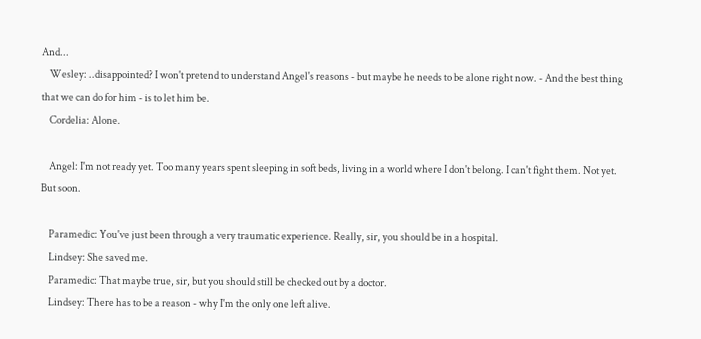And...
    Wesley: ..disappointed? I won't pretend to understand Angel's reasons - but maybe he needs to be alone right now. - And the best thing that we can do for him - is to let him be.
    Cordelia: Alone.

    Angel: I'm not ready yet. Too many years spent sleeping in soft beds, living in a world where I don't belong. I can't fight them. Not yet. But soon.

    Paramedic: You've just been through a very traumatic experience. Really, sir, you should be in a hospital.
    Lindsey: She saved me.
    Paramedic: That maybe true, sir, but you should still be checked out by a doctor.
    Lindsey: There has to be a reason - why I'm the only one left alive.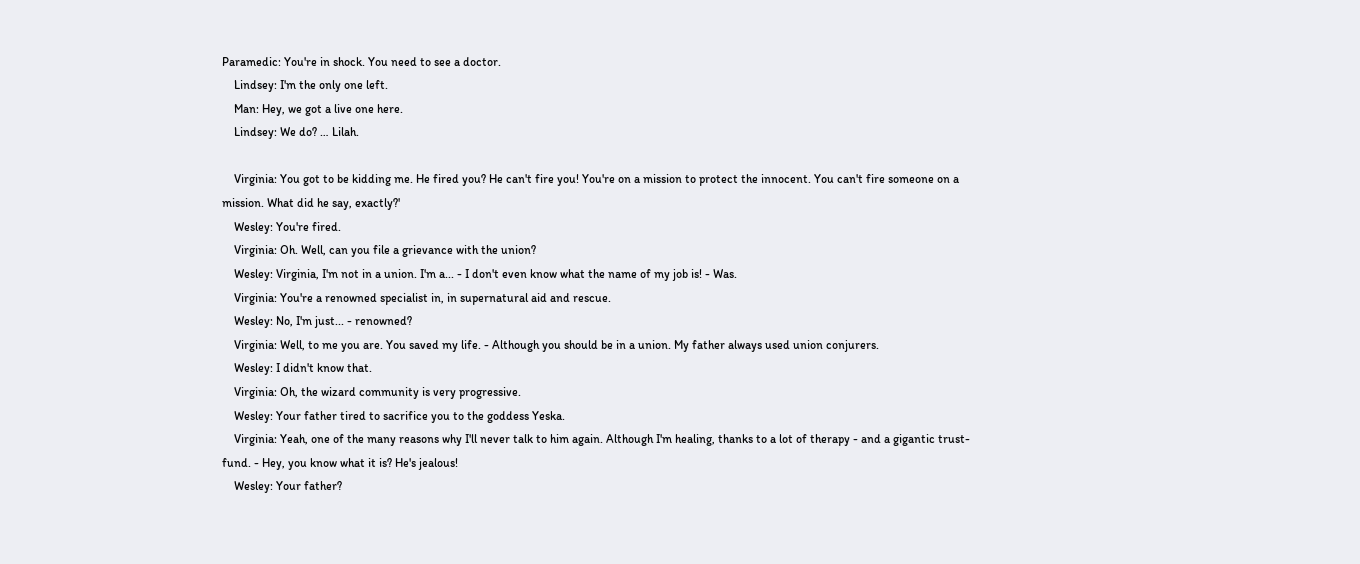Paramedic: You're in shock. You need to see a doctor.
    Lindsey: I'm the only one left.
    Man: Hey, we got a live one here.
    Lindsey: We do? … Lilah.

    Virginia: You got to be kidding me. He fired you? He can't fire you! You're on a mission to protect the innocent. You can't fire someone on a mission. What did he say, exactly?'
    Wesley: You're fired.
    Virginia: Oh. Well, can you file a grievance with the union?
    Wesley: Virginia, I'm not in a union. I'm a... - I don't even know what the name of my job is! - Was.
    Virginia: You're a renowned specialist in, in supernatural aid and rescue.
    Wesley: No, I'm just... - renowned?
    Virginia: Well, to me you are. You saved my life. - Although you should be in a union. My father always used union conjurers.
    Wesley: I didn't know that.
    Virginia: Oh, the wizard community is very progressive.
    Wesley: Your father tired to sacrifice you to the goddess Yeska.
    Virginia: Yeah, one of the many reasons why I'll never talk to him again. Although I'm healing, thanks to a lot of therapy - and a gigantic trust-fund. - Hey, you know what it is? He's jealous!
    Wesley: Your father?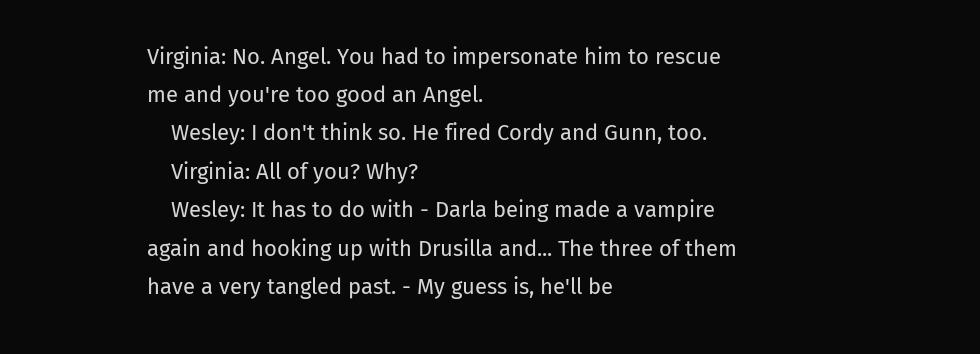Virginia: No. Angel. You had to impersonate him to rescue me and you're too good an Angel.
    Wesley: I don't think so. He fired Cordy and Gunn, too.
    Virginia: All of you? Why?
    Wesley: It has to do with - Darla being made a vampire again and hooking up with Drusilla and... The three of them have a very tangled past. - My guess is, he'll be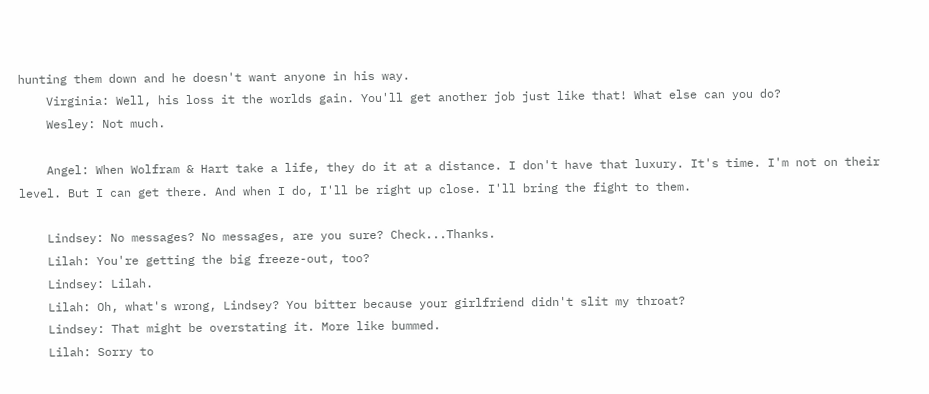hunting them down and he doesn't want anyone in his way.
    Virginia: Well, his loss it the worlds gain. You'll get another job just like that! What else can you do?
    Wesley: Not much.

    Angel: When Wolfram & Hart take a life, they do it at a distance. I don't have that luxury. It's time. I'm not on their level. But I can get there. And when I do, I'll be right up close. I'll bring the fight to them.

    Lindsey: No messages? No messages, are you sure? Check...Thanks.
    Lilah: You're getting the big freeze-out, too?
    Lindsey: Lilah.
    Lilah: Oh, what's wrong, Lindsey? You bitter because your girlfriend didn't slit my throat?
    Lindsey: That might be overstating it. More like bummed.
    Lilah: Sorry to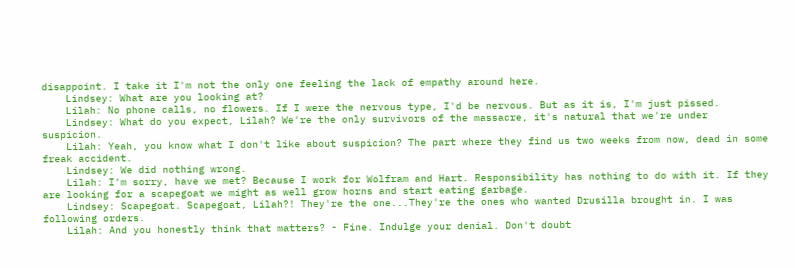disappoint. I take it I'm not the only one feeling the lack of empathy around here.
    Lindsey: What are you looking at?
    Lilah: No phone calls, no flowers. If I were the nervous type, I'd be nervous. But as it is, I'm just pissed.
    Lindsey: What do you expect, Lilah? We're the only survivors of the massacre, it's natural that we're under suspicion.
    Lilah: Yeah, you know what I don't like about suspicion? The part where they find us two weeks from now, dead in some freak accident.
    Lindsey: We did nothing wrong.
    Lilah: I'm sorry, have we met? Because I work for Wolfram and Hart. Responsibility has nothing to do with it. If they are looking for a scapegoat we might as well grow horns and start eating garbage.
    Lindsey: Scapegoat. Scapegoat, Lilah?! They're the one...They're the ones who wanted Drusilla brought in. I was following orders.
    Lilah: And you honestly think that matters? - Fine. Indulge your denial. Don't doubt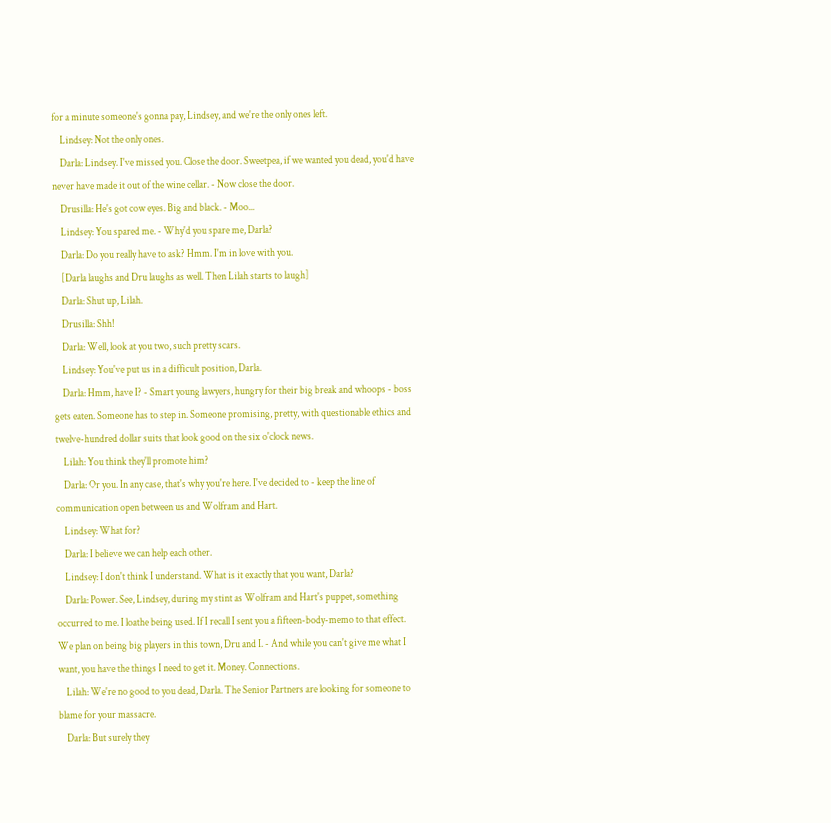for a minute someone's gonna pay, Lindsey, and we're the only ones left.
    Lindsey: Not the only ones.
    Darla: Lindsey. I've missed you. Close the door. Sweetpea, if we wanted you dead, you'd have never have made it out of the wine cellar. - Now close the door.
    Drusilla: He's got cow eyes. Big and black. - Moo...
    Lindsey: You spared me. - Why'd you spare me, Darla?
    Darla: Do you really have to ask? Hmm. I'm in love with you.
    [Darla laughs and Dru laughs as well. Then Lilah starts to laugh]
    Darla: Shut up, Lilah.
    Drusilla: Shh!
    Darla: Well, look at you two, such pretty scars.
    Lindsey: You've put us in a difficult position, Darla.
    Darla: Hmm, have I? - Smart young lawyers, hungry for their big break and whoops - boss gets eaten. Someone has to step in. Someone promising, pretty, with questionable ethics and twelve-hundred dollar suits that look good on the six o'clock news.
    Lilah: You think they'll promote him?
    Darla: Or you. In any case, that's why you're here. I've decided to - keep the line of communication open between us and Wolfram and Hart.
    Lindsey: What for?
    Darla: I believe we can help each other.
    Lindsey: I don't think I understand. What is it exactly that you want, Darla?
    Darla: Power. See, Lindsey, during my stint as Wolfram and Hart's puppet, something occurred to me. I loathe being used. If I recall I sent you a fifteen-body-memo to that effect. We plan on being big players in this town, Dru and I. - And while you can't give me what I want, you have the things I need to get it. Money. Connections.
    Lilah: We're no good to you dead, Darla. The Senior Partners are looking for someone to blame for your massacre.
    Darla: But surely they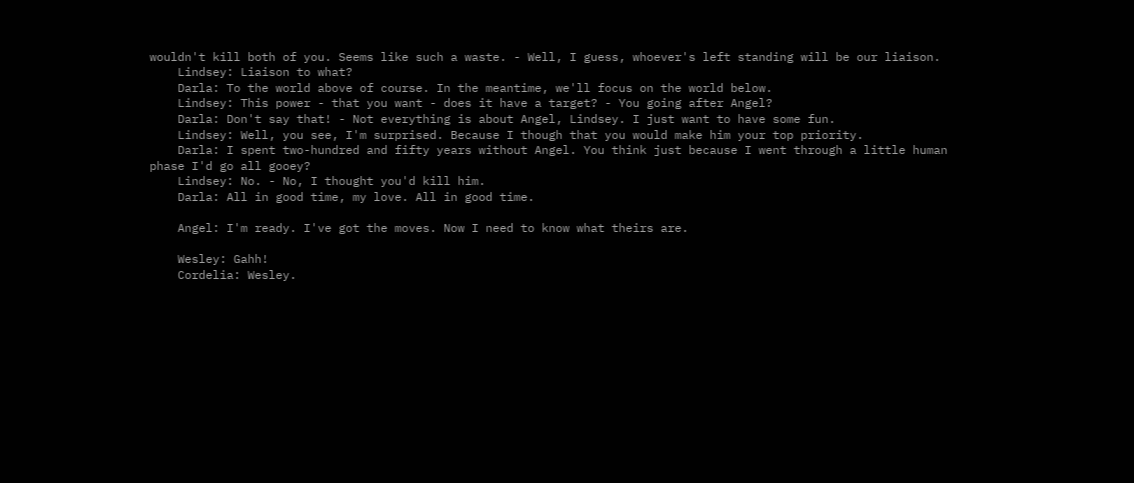wouldn't kill both of you. Seems like such a waste. - Well, I guess, whoever's left standing will be our liaison.
    Lindsey: Liaison to what?
    Darla: To the world above of course. In the meantime, we'll focus on the world below.
    Lindsey: This power - that you want - does it have a target? - You going after Angel?
    Darla: Don't say that! - Not everything is about Angel, Lindsey. I just want to have some fun.
    Lindsey: Well, you see, I'm surprised. Because I though that you would make him your top priority.
    Darla: I spent two-hundred and fifty years without Angel. You think just because I went through a little human phase I'd go all gooey?
    Lindsey: No. - No, I thought you'd kill him.
    Darla: All in good time, my love. All in good time.

    Angel: I'm ready. I've got the moves. Now I need to know what theirs are.

    Wesley: Gahh!
    Cordelia: Wesley.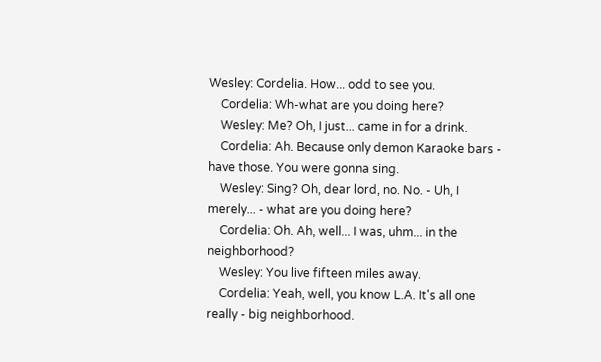Wesley: Cordelia. How... odd to see you.
    Cordelia: Wh-what are you doing here?
    Wesley: Me? Oh, I just... came in for a drink.
    Cordelia: Ah. Because only demon Karaoke bars - have those. You were gonna sing.
    Wesley: Sing? Oh, dear lord, no. No. - Uh, I merely... - what are you doing here?
    Cordelia: Oh. Ah, well... I was, uhm... in the neighborhood?
    Wesley: You live fifteen miles away.
    Cordelia: Yeah, well, you know L.A. It's all one really - big neighborhood.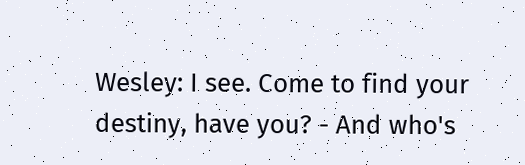Wesley: I see. Come to find your destiny, have you? - And who's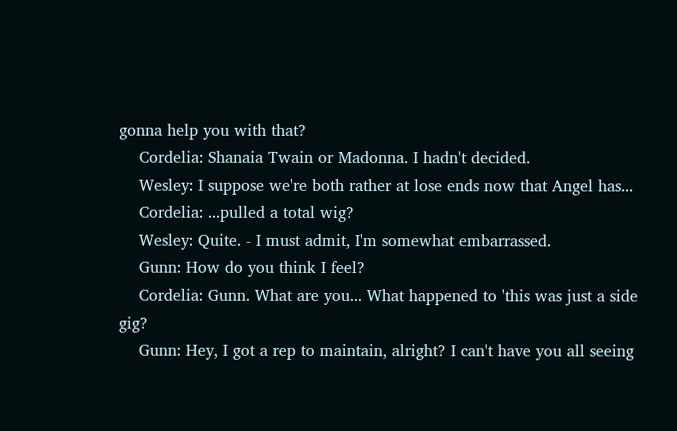gonna help you with that?
    Cordelia: Shanaia Twain or Madonna. I hadn't decided.
    Wesley: I suppose we're both rather at lose ends now that Angel has...
    Cordelia: ...pulled a total wig?
    Wesley: Quite. - I must admit, I'm somewhat embarrassed.
    Gunn: How do you think I feel?
    Cordelia: Gunn. What are you... What happened to 'this was just a side gig?
    Gunn: Hey, I got a rep to maintain, alright? I can't have you all seeing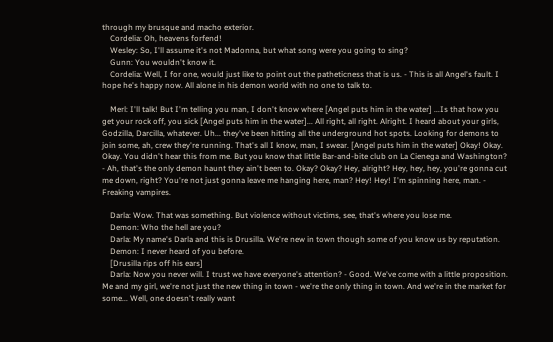through my brusque and macho exterior.
    Cordelia: Oh, heavens forfend!
    Wesley: So, I'll assume it's not Madonna, but what song were you going to sing?
    Gunn: You wouldn't know it.
    Cordelia: Well, I for one, would just like to point out the patheticness that is us. - This is all Angel's fault. I hope he's happy now. All alone in his demon world with no one to talk to.

    Merl: I'll talk! But I'm telling you man, I don't know where [Angel puts him in the water] ...Is that how you get your rock off, you sick [Angel puts him in the water]... All right, all right. Alright. I heard about your girls, Godzilla, Darcilla, whatever. Uh... they've been hitting all the underground hot spots. Looking for demons to join some, ah, crew they're running. That's all I know, man, I swear. [Angel puts him in the water] Okay! Okay. Okay. You didn't hear this from me. But you know that little Bar-and-bite club on La Cienega and Washington? - Ah, that's the only demon haunt they ain't been to. Okay? Okay? Hey, alright? Hey, hey, hey, you're gonna cut me down, right? You're not just gonna leave me hanging here, man? Hey! Hey! I'm spinning here, man. - Freaking vampires.

    Darla: Wow. That was something. But violence without victims, see, that's where you lose me.
    Demon: Who the hell are you?
    Darla: My name's Darla and this is Drusilla. We're new in town though some of you know us by reputation.
    Demon: I never heard of you before.
    [Drusilla rips off his ears]
    Darla: Now you never will. I trust we have everyone's attention? - Good. We've come with a little proposition. Me and my girl, we're not just the new thing in town - we're the only thing in town. And we're in the market for some... Well, one doesn't really want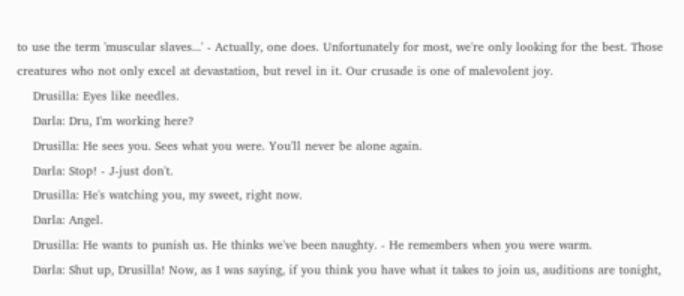to use the term 'muscular slaves...' - Actually, one does. Unfortunately for most, we're only looking for the best. Those creatures who not only excel at devastation, but revel in it. Our crusade is one of malevolent joy.
    Drusilla: Eyes like needles.
    Darla: Dru, I'm working here?
    Drusilla: He sees you. Sees what you were. You'll never be alone again.
    Darla: Stop! - J-just don't.
    Drusilla: He's watching you, my sweet, right now.
    Darla: Angel.
    Drusilla: He wants to punish us. He thinks we've been naughty. - He remembers when you were warm.
    Darla: Shut up, Drusilla! Now, as I was saying, if you think you have what it takes to join us, auditions are tonight,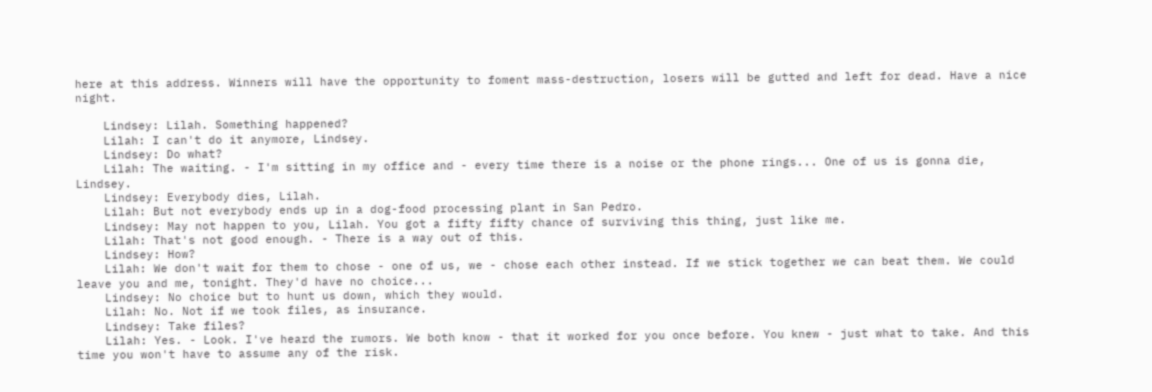here at this address. Winners will have the opportunity to foment mass-destruction, losers will be gutted and left for dead. Have a nice night.

    Lindsey: Lilah. Something happened?
    Lilah: I can't do it anymore, Lindsey.
    Lindsey: Do what?
    Lilah: The waiting. - I'm sitting in my office and - every time there is a noise or the phone rings... One of us is gonna die, Lindsey.
    Lindsey: Everybody dies, Lilah.
    Lilah: But not everybody ends up in a dog-food processing plant in San Pedro.
    Lindsey: May not happen to you, Lilah. You got a fifty fifty chance of surviving this thing, just like me.
    Lilah: That's not good enough. - There is a way out of this.
    Lindsey: How?
    Lilah: We don't wait for them to chose - one of us, we - chose each other instead. If we stick together we can beat them. We could leave you and me, tonight. They'd have no choice...
    Lindsey: No choice but to hunt us down, which they would.
    Lilah: No. Not if we took files, as insurance.
    Lindsey: Take files?
    Lilah: Yes. - Look. I've heard the rumors. We both know - that it worked for you once before. You knew - just what to take. And this time you won't have to assume any of the risk.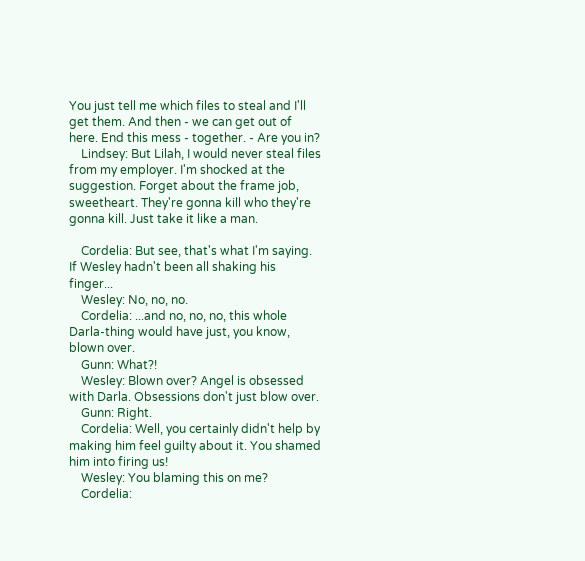You just tell me which files to steal and I'll get them. And then - we can get out of here. End this mess - together. - Are you in?
    Lindsey: But Lilah, I would never steal files from my employer. I'm shocked at the suggestion. Forget about the frame job, sweetheart. They're gonna kill who they're gonna kill. Just take it like a man.

    Cordelia: But see, that's what I'm saying. If Wesley hadn't been all shaking his finger...
    Wesley: No, no, no.
    Cordelia: ...and no, no, no, this whole Darla-thing would have just, you know, blown over.
    Gunn: What?!
    Wesley: Blown over? Angel is obsessed with Darla. Obsessions don't just blow over.
    Gunn: Right.
    Cordelia: Well, you certainly didn't help by making him feel guilty about it. You shamed him into firing us!
    Wesley: You blaming this on me?
    Cordelia: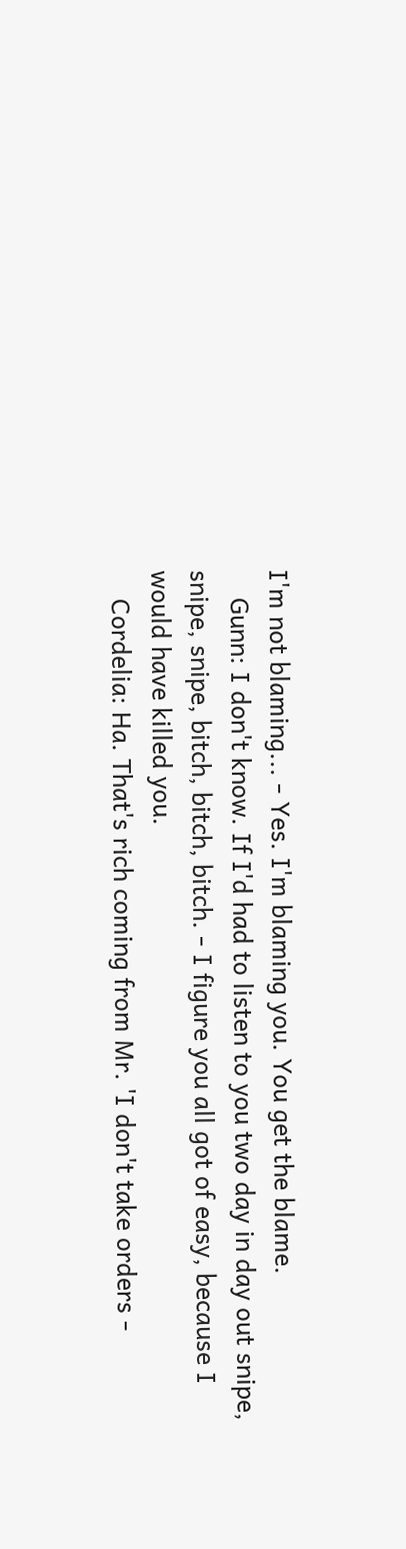I'm not blaming... - Yes. I'm blaming you. You get the blame.
    Gunn: I don't know. If I'd had to listen to you two day in day out snipe, snipe, snipe, bitch, bitch, bitch. - I figure you all got of easy, because I would have killed you.
    Cordelia: Ha. That's rich coming from Mr. 'I don't take orders -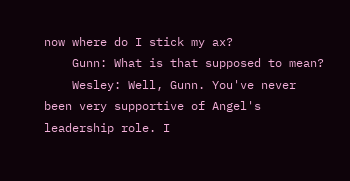now where do I stick my ax?
    Gunn: What is that supposed to mean?
    Wesley: Well, Gunn. You've never been very supportive of Angel's leadership role. I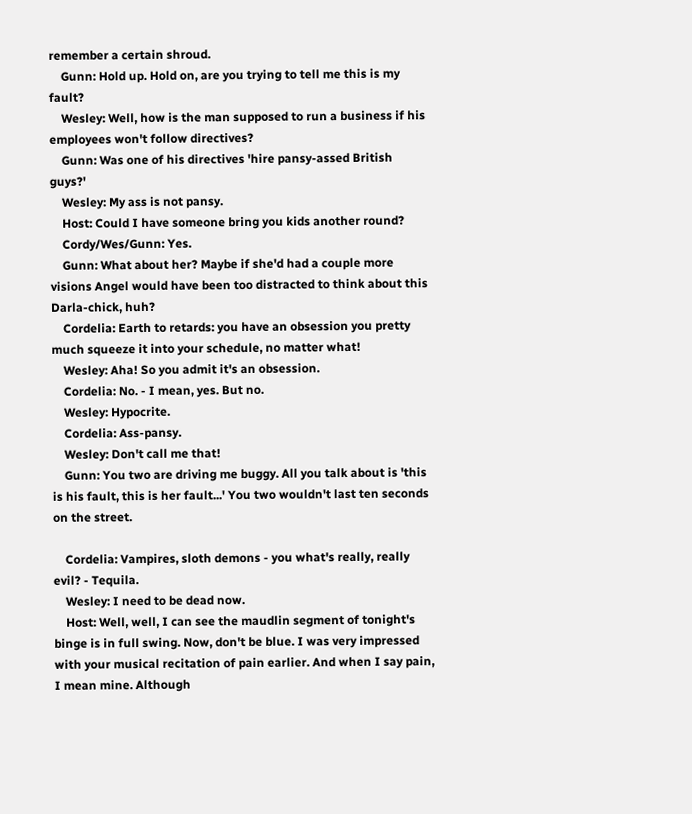remember a certain shroud.
    Gunn: Hold up. Hold on, are you trying to tell me this is my fault?
    Wesley: Well, how is the man supposed to run a business if his employees won't follow directives?
    Gunn: Was one of his directives 'hire pansy-assed British guys?'
    Wesley: My ass is not pansy.
    Host: Could I have someone bring you kids another round?
    Cordy/Wes/Gunn: Yes.
    Gunn: What about her? Maybe if she'd had a couple more visions Angel would have been too distracted to think about this Darla-chick, huh?
    Cordelia: Earth to retards: you have an obsession you pretty much squeeze it into your schedule, no matter what!
    Wesley: Aha! So you admit it's an obsession.
    Cordelia: No. - I mean, yes. But no.
    Wesley: Hypocrite.
    Cordelia: Ass-pansy.
    Wesley: Don't call me that!
    Gunn: You two are driving me buggy. All you talk about is 'this is his fault, this is her fault...' You two wouldn't last ten seconds on the street.

    Cordelia: Vampires, sloth demons - you what's really, really evil? - Tequila.
    Wesley: I need to be dead now.
    Host: Well, well, I can see the maudlin segment of tonight's binge is in full swing. Now, don't be blue. I was very impressed with your musical recitation of pain earlier. And when I say pain, I mean mine. Although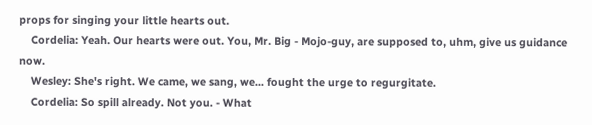props for singing your little hearts out.
    Cordelia: Yeah. Our hearts were out. You, Mr. Big - Mojo-guy, are supposed to, uhm, give us guidance now.
    Wesley: She's right. We came, we sang, we... fought the urge to regurgitate.
    Cordelia: So spill already. Not you. - What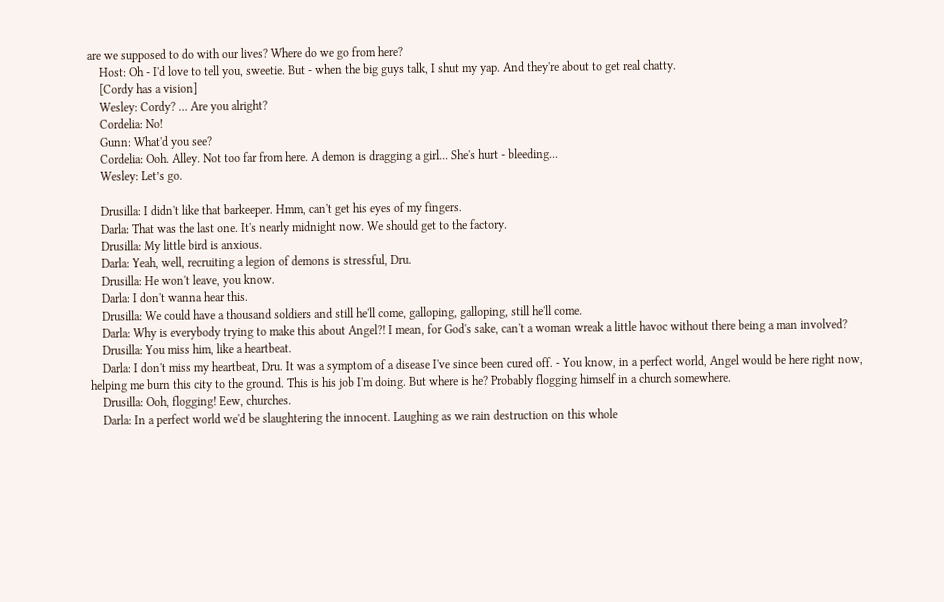are we supposed to do with our lives? Where do we go from here?
    Host: Oh - I'd love to tell you, sweetie. But - when the big guys talk, I shut my yap. And they're about to get real chatty.
    [Cordy has a vision]
    Wesley: Cordy? … Are you alright?
    Cordelia: No!
    Gunn: What'd you see?
    Cordelia: Ooh. Alley. Not too far from here. A demon is dragging a girl... She's hurt - bleeding...
    Wesley: Let’s go.

    Drusilla: I didn't like that barkeeper. Hmm, can't get his eyes of my fingers.
    Darla: That was the last one. It's nearly midnight now. We should get to the factory.
    Drusilla: My little bird is anxious.
    Darla: Yeah, well, recruiting a legion of demons is stressful, Dru.
    Drusilla: He won't leave, you know.
    Darla: I don't wanna hear this.
    Drusilla: We could have a thousand soldiers and still he'll come, galloping, galloping, still he'll come.
    Darla: Why is everybody trying to make this about Angel?! I mean, for God's sake, can't a woman wreak a little havoc without there being a man involved?
    Drusilla: You miss him, like a heartbeat.
    Darla: I don't miss my heartbeat, Dru. It was a symptom of a disease I've since been cured off. - You know, in a perfect world, Angel would be here right now, helping me burn this city to the ground. This is his job I'm doing. But where is he? Probably flogging himself in a church somewhere.
    Drusilla: Ooh, flogging! Eew, churches.
    Darla: In a perfect world we'd be slaughtering the innocent. Laughing as we rain destruction on this whole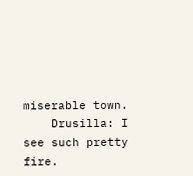miserable town.
    Drusilla: I see such pretty fire.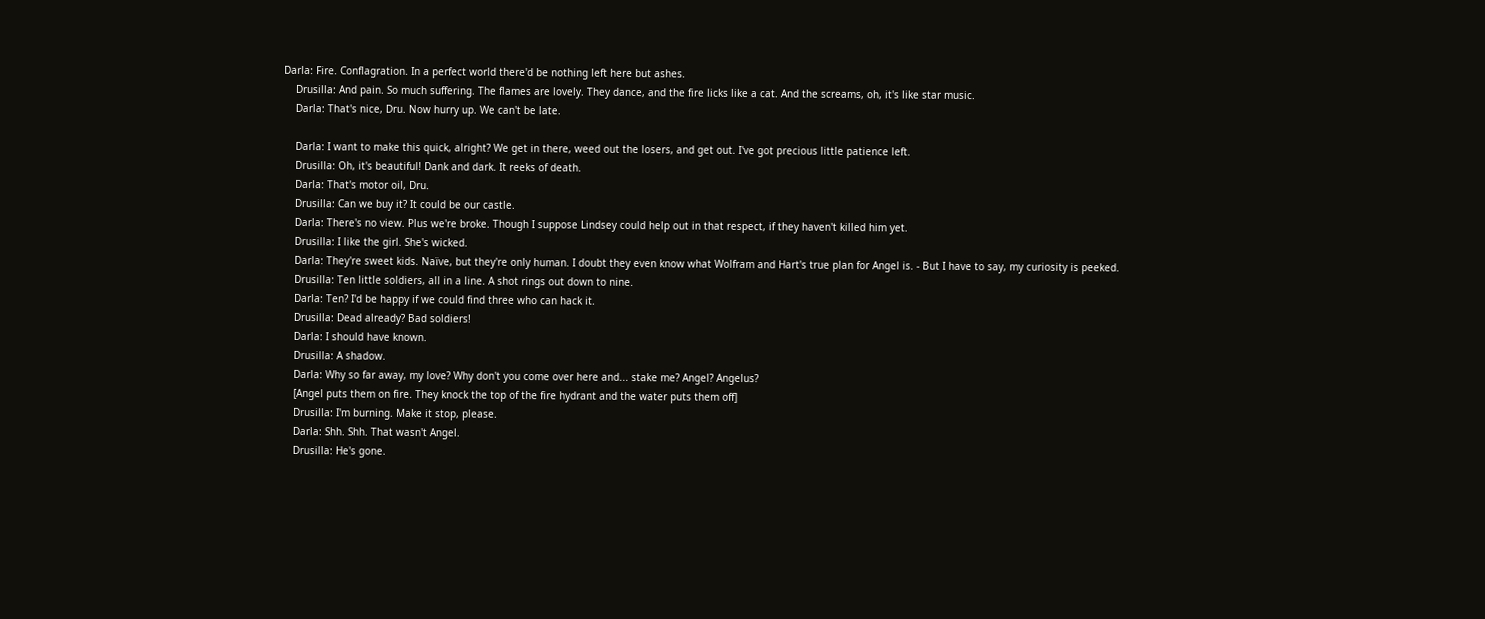Darla: Fire. Conflagration. In a perfect world there'd be nothing left here but ashes.
    Drusilla: And pain. So much suffering. The flames are lovely. They dance, and the fire licks like a cat. And the screams, oh, it's like star music.
    Darla: That's nice, Dru. Now hurry up. We can't be late.

    Darla: I want to make this quick, alright? We get in there, weed out the losers, and get out. I've got precious little patience left.
    Drusilla: Oh, it's beautiful! Dank and dark. It reeks of death.
    Darla: That's motor oil, Dru.
    Drusilla: Can we buy it? It could be our castle.
    Darla: There's no view. Plus we're broke. Though I suppose Lindsey could help out in that respect, if they haven't killed him yet.
    Drusilla: I like the girl. She's wicked.
    Darla: They're sweet kids. Naïve, but they're only human. I doubt they even know what Wolfram and Hart's true plan for Angel is. - But I have to say, my curiosity is peeked.
    Drusilla: Ten little soldiers, all in a line. A shot rings out down to nine.
    Darla: Ten? I'd be happy if we could find three who can hack it.
    Drusilla: Dead already? Bad soldiers!
    Darla: I should have known.
    Drusilla: A shadow.
    Darla: Why so far away, my love? Why don't you come over here and... stake me? Angel? Angelus?
    [Angel puts them on fire. They knock the top of the fire hydrant and the water puts them off]
    Drusilla: I'm burning. Make it stop, please.
    Darla: Shh. Shh. That wasn't Angel.
    Drusilla: He's gone.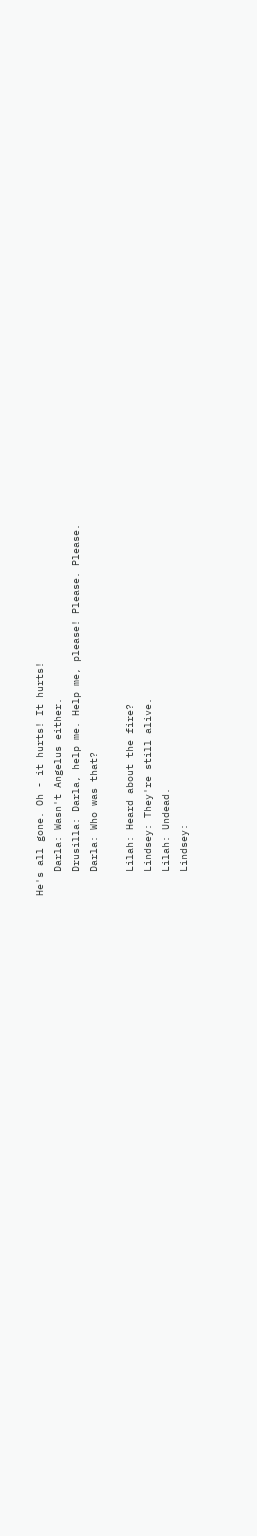He's all gone. Oh - it hurts! It hurts!
    Darla: Wasn't Angelus either.
    Drusilla: Darla, help me. Help me, please! Please. Please.
    Darla: Who was that?

    Lilah: Heard about the fire?
    Lindsey: They're still alive.
    Lilah: Undead.
    Lindsey: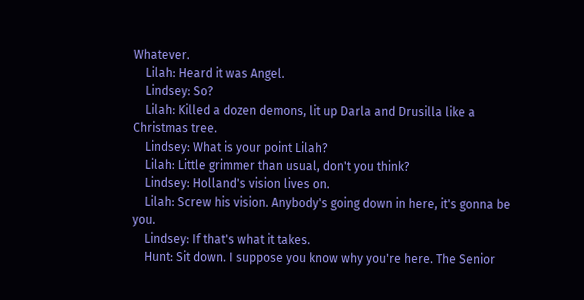Whatever.
    Lilah: Heard it was Angel.
    Lindsey: So?
    Lilah: Killed a dozen demons, lit up Darla and Drusilla like a Christmas tree.
    Lindsey: What is your point Lilah?
    Lilah: Little grimmer than usual, don't you think?
    Lindsey: Holland's vision lives on.
    Lilah: Screw his vision. Anybody's going down in here, it's gonna be you.
    Lindsey: If that's what it takes.
    Hunt: Sit down. I suppose you know why you're here. The Senior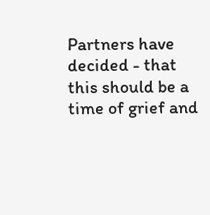Partners have decided - that this should be a time of grief and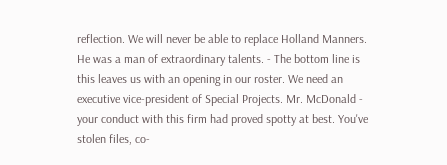reflection. We will never be able to replace Holland Manners. He was a man of extraordinary talents. - The bottom line is this leaves us with an opening in our roster. We need an executive vice-president of Special Projects. Mr. McDonald - your conduct with this firm had proved spotty at best. You've stolen files, co-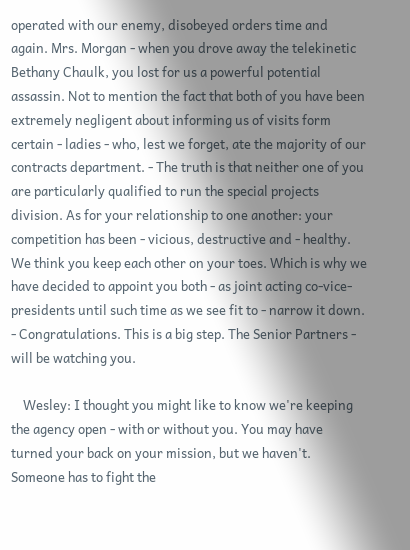operated with our enemy, disobeyed orders time and again. Mrs. Morgan - when you drove away the telekinetic Bethany Chaulk, you lost for us a powerful potential assassin. Not to mention the fact that both of you have been extremely negligent about informing us of visits form certain - ladies - who, lest we forget, ate the majority of our contracts department. - The truth is that neither one of you are particularly qualified to run the special projects division. As for your relationship to one another: your competition has been - vicious, destructive and - healthy. We think you keep each other on your toes. Which is why we have decided to appoint you both - as joint acting co-vice-presidents until such time as we see fit to - narrow it down. - Congratulations. This is a big step. The Senior Partners - will be watching you.

    Wesley: I thought you might like to know we're keeping the agency open - with or without you. You may have turned your back on your mission, but we haven't. Someone has to fight the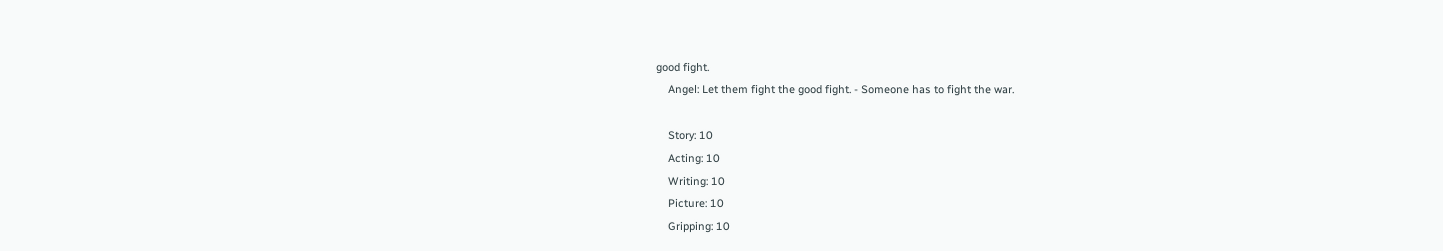good fight.
    Angel: Let them fight the good fight. - Someone has to fight the war.

    Story: 10
    Acting: 10
    Writing: 10
    Picture: 10
    Gripping: 10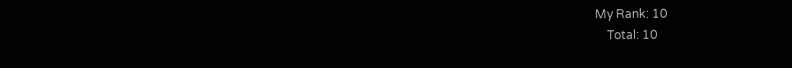My Rank: 10
    Total: 10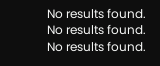No results found.
No results found.
No results found.